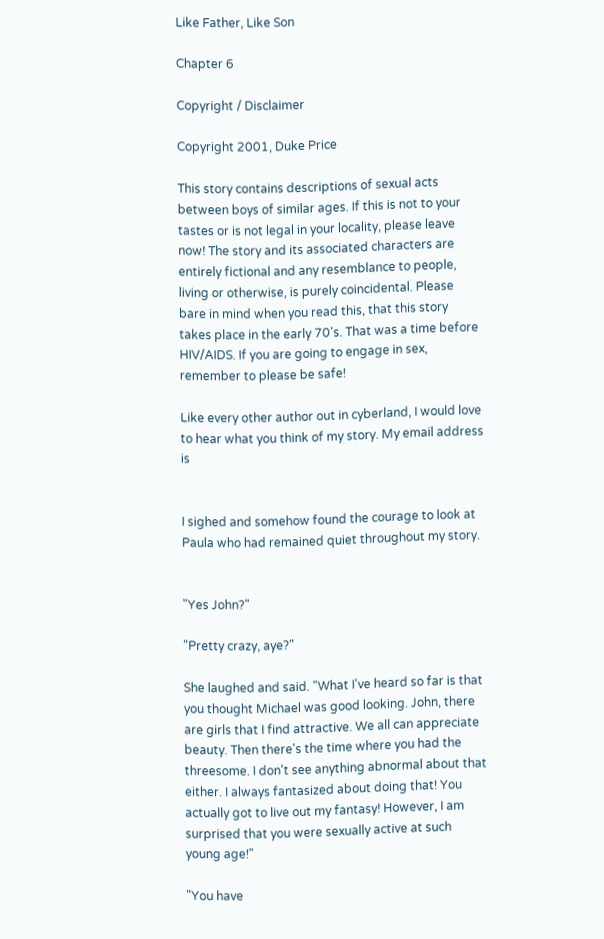Like Father, Like Son

Chapter 6

Copyright / Disclaimer

Copyright 2001, Duke Price

This story contains descriptions of sexual acts between boys of similar ages. If this is not to your tastes or is not legal in your locality, please leave now! The story and its associated characters are entirely fictional and any resemblance to people, living or otherwise, is purely coincidental. Please bare in mind when you read this, that this story takes place in the early 70's. That was a time before HIV/AIDS. If you are going to engage in sex, remember to please be safe!

Like every other author out in cyberland, I would love to hear what you think of my story. My email address is


I sighed and somehow found the courage to look at Paula who had remained quiet throughout my story.


"Yes John?"

"Pretty crazy, aye?"

She laughed and said. "What I've heard so far is that you thought Michael was good looking. John, there are girls that I find attractive. We all can appreciate beauty. Then there's the time where you had the threesome. I don't see anything abnormal about that either. I always fantasized about doing that! You actually got to live out my fantasy! However, I am surprised that you were sexually active at such young age!"

"You have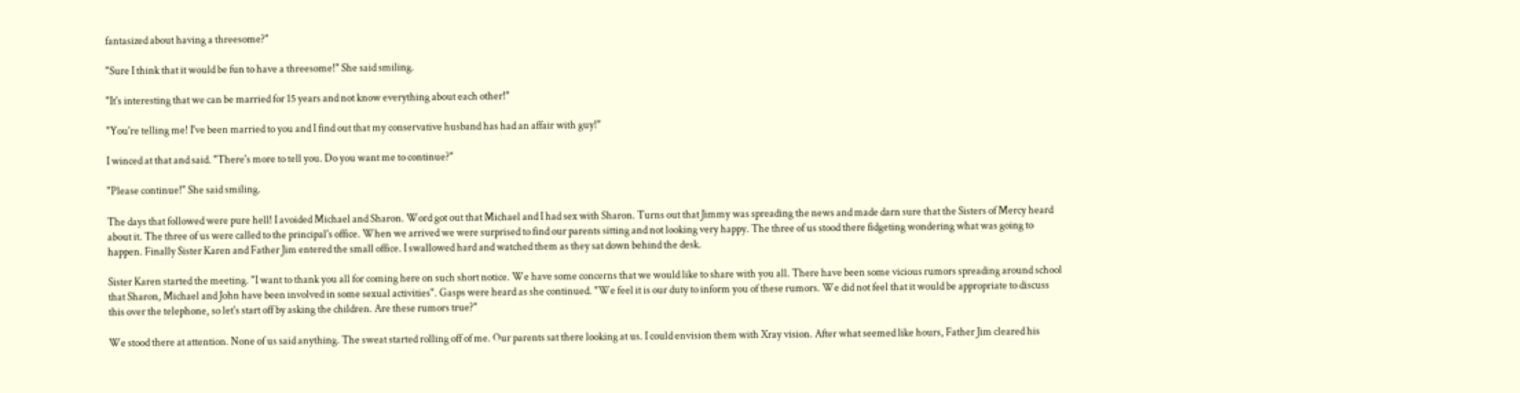fantasized about having a threesome?"

"Sure I think that it would be fun to have a threesome!" She said smiling.

"It's interesting that we can be married for 15 years and not know everything about each other!"

"You're telling me! I've been married to you and I find out that my conservative husband has had an affair with guy!"

I winced at that and said. "There's more to tell you. Do you want me to continue?"

"Please continue!" She said smiling.

The days that followed were pure hell! I avoided Michael and Sharon. Word got out that Michael and I had sex with Sharon. Turns out that Jimmy was spreading the news and made darn sure that the Sisters of Mercy heard about it. The three of us were called to the principal's office. When we arrived we were surprised to find our parents sitting and not looking very happy. The three of us stood there fidgeting wondering what was going to happen. Finally Sister Karen and Father Jim entered the small office. I swallowed hard and watched them as they sat down behind the desk.

Sister Karen started the meeting. "I want to thank you all for coming here on such short notice. We have some concerns that we would like to share with you all. There have been some vicious rumors spreading around school that Sharon, Michael and John have been involved in some sexual activities". Gasps were heard as she continued. "We feel it is our duty to inform you of these rumors. We did not feel that it would be appropriate to discuss this over the telephone, so let's start off by asking the children. Are these rumors true?"

We stood there at attention. None of us said anything. The sweat started rolling off of me. Our parents sat there looking at us. I could envision them with Xray vision. After what seemed like hours, Father Jim cleared his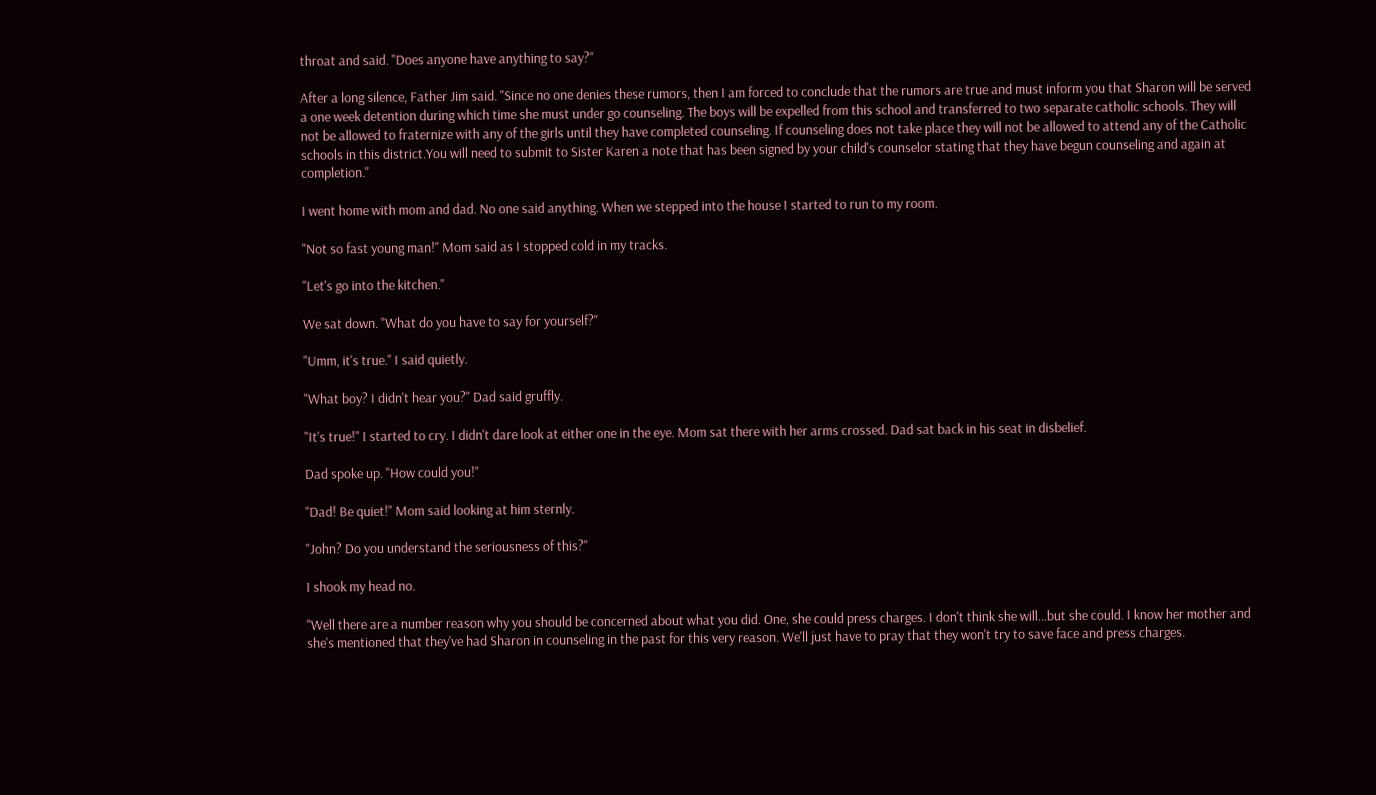throat and said. "Does anyone have anything to say?"

After a long silence, Father Jim said. "Since no one denies these rumors, then I am forced to conclude that the rumors are true and must inform you that Sharon will be served a one week detention during which time she must under go counseling. The boys will be expelled from this school and transferred to two separate catholic schools. They will not be allowed to fraternize with any of the girls until they have completed counseling. If counseling does not take place they will not be allowed to attend any of the Catholic schools in this district.You will need to submit to Sister Karen a note that has been signed by your child's counselor stating that they have begun counseling and again at completion."

I went home with mom and dad. No one said anything. When we stepped into the house I started to run to my room.

"Not so fast young man!" Mom said as I stopped cold in my tracks.

"Let's go into the kitchen."

We sat down. "What do you have to say for yourself?"

"Umm, it's true." I said quietly.

"What boy? I didn't hear you?" Dad said gruffly.

"It's true!" I started to cry. I didn't dare look at either one in the eye. Mom sat there with her arms crossed. Dad sat back in his seat in disbelief.

Dad spoke up. "How could you!"

"Dad! Be quiet!" Mom said looking at him sternly.

"John? Do you understand the seriousness of this?"

I shook my head no.

"Well there are a number reason why you should be concerned about what you did. One, she could press charges. I don't think she will…but she could. I know her mother and she's mentioned that they've had Sharon in counseling in the past for this very reason. We'll just have to pray that they won't try to save face and press charges.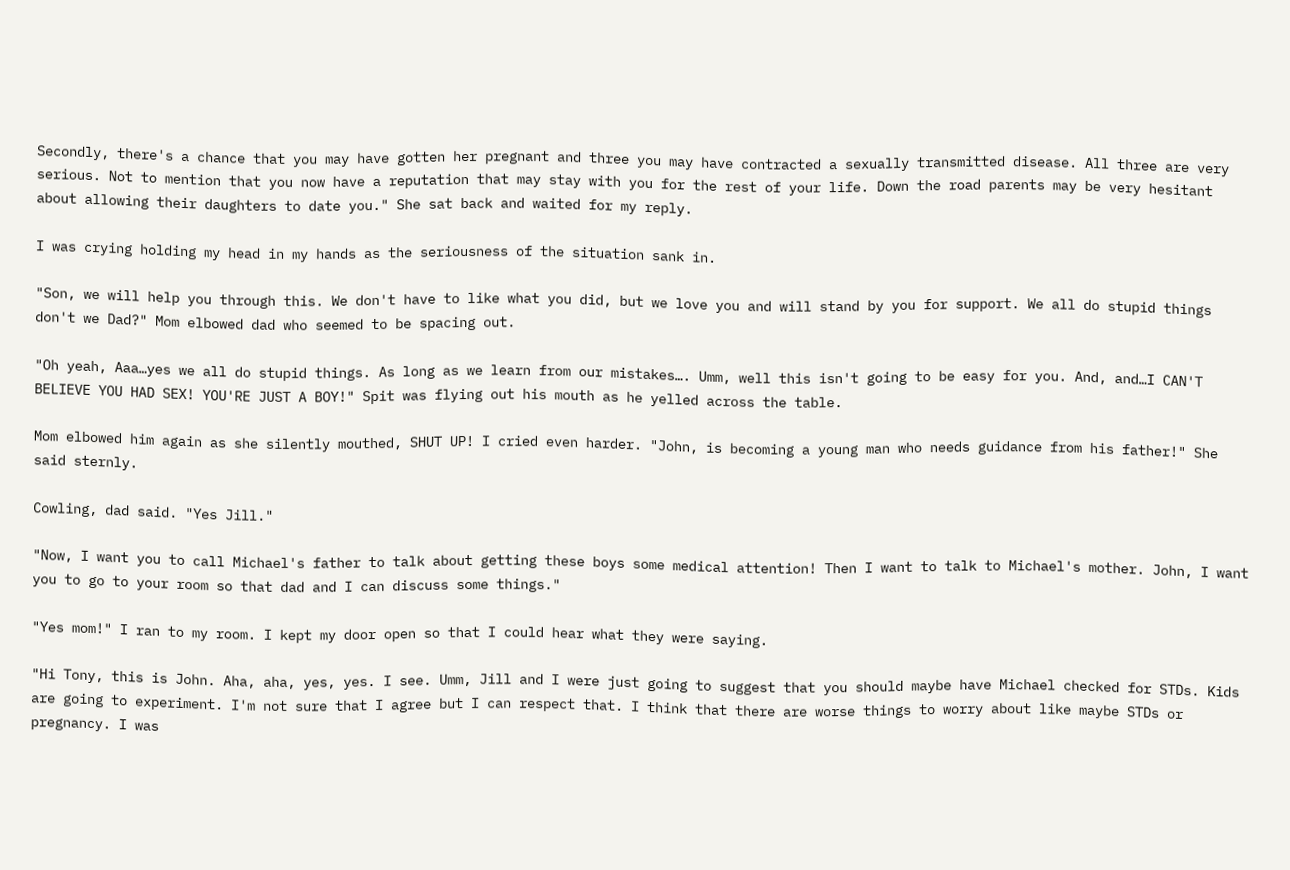Secondly, there's a chance that you may have gotten her pregnant and three you may have contracted a sexually transmitted disease. All three are very serious. Not to mention that you now have a reputation that may stay with you for the rest of your life. Down the road parents may be very hesitant about allowing their daughters to date you." She sat back and waited for my reply.

I was crying holding my head in my hands as the seriousness of the situation sank in.

"Son, we will help you through this. We don't have to like what you did, but we love you and will stand by you for support. We all do stupid things don't we Dad?" Mom elbowed dad who seemed to be spacing out.

"Oh yeah, Aaa…yes we all do stupid things. As long as we learn from our mistakes…. Umm, well this isn't going to be easy for you. And, and…I CAN'T BELIEVE YOU HAD SEX! YOU'RE JUST A BOY!" Spit was flying out his mouth as he yelled across the table.

Mom elbowed him again as she silently mouthed, SHUT UP! I cried even harder. "John, is becoming a young man who needs guidance from his father!" She said sternly.

Cowling, dad said. "Yes Jill."

"Now, I want you to call Michael's father to talk about getting these boys some medical attention! Then I want to talk to Michael's mother. John, I want you to go to your room so that dad and I can discuss some things."

"Yes mom!" I ran to my room. I kept my door open so that I could hear what they were saying.

"Hi Tony, this is John. Aha, aha, yes, yes. I see. Umm, Jill and I were just going to suggest that you should maybe have Michael checked for STDs. Kids are going to experiment. I'm not sure that I agree but I can respect that. I think that there are worse things to worry about like maybe STDs or pregnancy. I was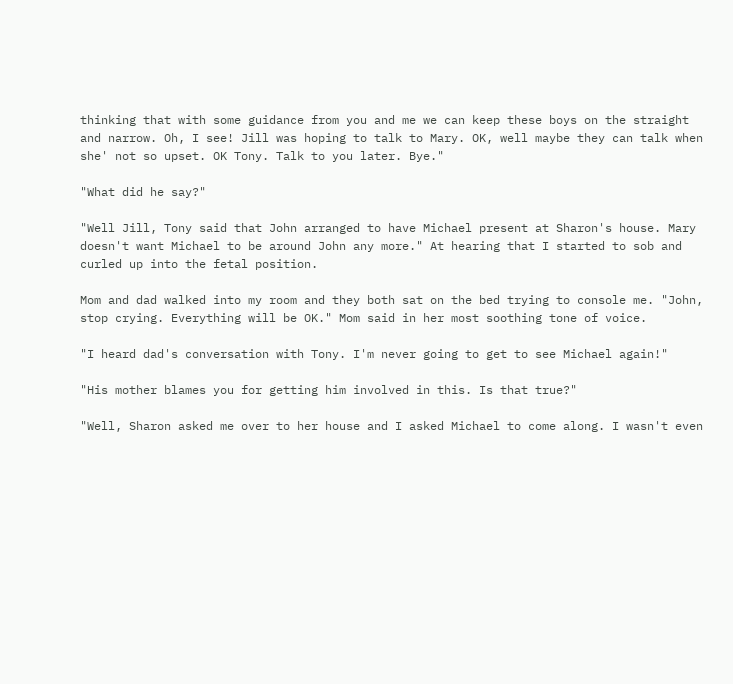thinking that with some guidance from you and me we can keep these boys on the straight and narrow. Oh, I see! Jill was hoping to talk to Mary. OK, well maybe they can talk when she' not so upset. OK Tony. Talk to you later. Bye."

"What did he say?"

"Well Jill, Tony said that John arranged to have Michael present at Sharon's house. Mary doesn't want Michael to be around John any more." At hearing that I started to sob and curled up into the fetal position.

Mom and dad walked into my room and they both sat on the bed trying to console me. "John, stop crying. Everything will be OK." Mom said in her most soothing tone of voice.

"I heard dad's conversation with Tony. I'm never going to get to see Michael again!"

"His mother blames you for getting him involved in this. Is that true?"

"Well, Sharon asked me over to her house and I asked Michael to come along. I wasn't even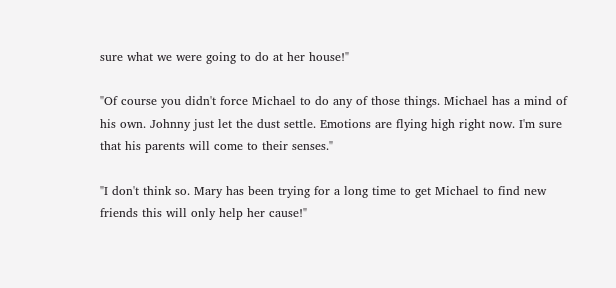sure what we were going to do at her house!"

"Of course you didn't force Michael to do any of those things. Michael has a mind of his own. Johnny just let the dust settle. Emotions are flying high right now. I'm sure that his parents will come to their senses."

"I don't think so. Mary has been trying for a long time to get Michael to find new friends this will only help her cause!"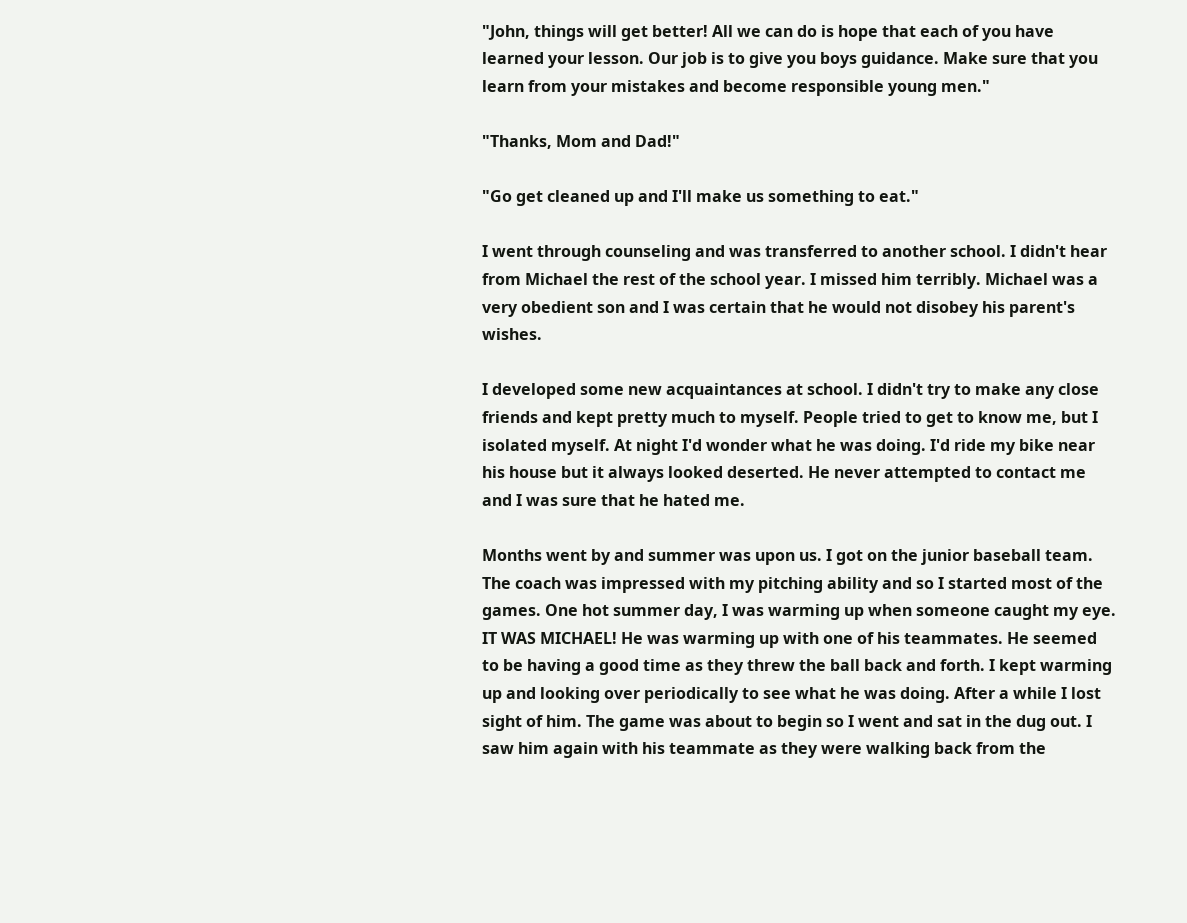"John, things will get better! All we can do is hope that each of you have learned your lesson. Our job is to give you boys guidance. Make sure that you learn from your mistakes and become responsible young men."

"Thanks, Mom and Dad!"

"Go get cleaned up and I'll make us something to eat."

I went through counseling and was transferred to another school. I didn't hear from Michael the rest of the school year. I missed him terribly. Michael was a very obedient son and I was certain that he would not disobey his parent's wishes.

I developed some new acquaintances at school. I didn't try to make any close friends and kept pretty much to myself. People tried to get to know me, but I isolated myself. At night I'd wonder what he was doing. I'd ride my bike near his house but it always looked deserted. He never attempted to contact me and I was sure that he hated me.

Months went by and summer was upon us. I got on the junior baseball team. The coach was impressed with my pitching ability and so I started most of the games. One hot summer day, I was warming up when someone caught my eye. IT WAS MICHAEL! He was warming up with one of his teammates. He seemed to be having a good time as they threw the ball back and forth. I kept warming up and looking over periodically to see what he was doing. After a while I lost sight of him. The game was about to begin so I went and sat in the dug out. I saw him again with his teammate as they were walking back from the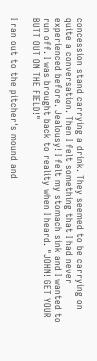concession stand carrying a drink. They seemed to be carrying on quite a conversation. Then I felt something that I had never experienced before. Jealousy! I felt my stomach sink and I wanted to run off. I was brought back to reality when I heard. "JOHN! GET YOUR BUTT OUT ON THE FIELD!"

I ran out to the pitcher's mound and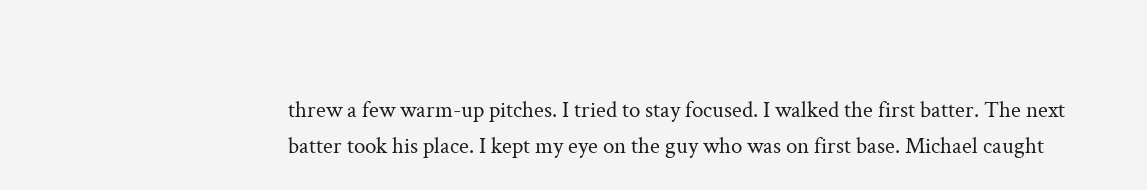threw a few warm-up pitches. I tried to stay focused. I walked the first batter. The next batter took his place. I kept my eye on the guy who was on first base. Michael caught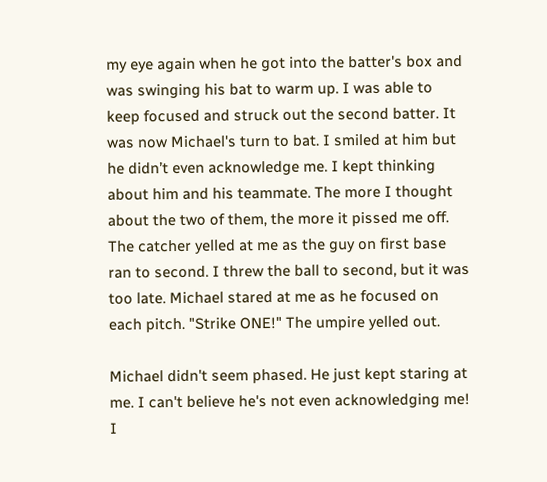my eye again when he got into the batter's box and was swinging his bat to warm up. I was able to keep focused and struck out the second batter. It was now Michael's turn to bat. I smiled at him but he didn’t even acknowledge me. I kept thinking about him and his teammate. The more I thought about the two of them, the more it pissed me off. The catcher yelled at me as the guy on first base ran to second. I threw the ball to second, but it was too late. Michael stared at me as he focused on each pitch. "Strike ONE!" The umpire yelled out.

Michael didn't seem phased. He just kept staring at me. I can't believe he's not even acknowledging me! I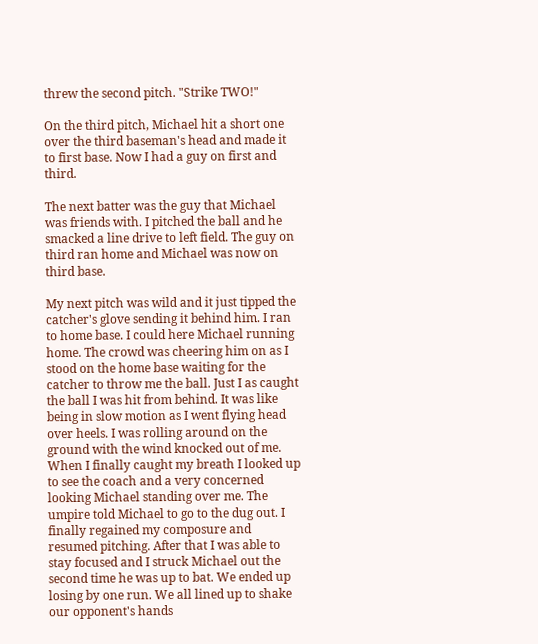threw the second pitch. "Strike TWO!"

On the third pitch, Michael hit a short one over the third baseman's head and made it to first base. Now I had a guy on first and third.

The next batter was the guy that Michael was friends with. I pitched the ball and he smacked a line drive to left field. The guy on third ran home and Michael was now on third base.

My next pitch was wild and it just tipped the catcher's glove sending it behind him. I ran to home base. I could here Michael running home. The crowd was cheering him on as I stood on the home base waiting for the catcher to throw me the ball. Just I as caught the ball I was hit from behind. It was like being in slow motion as I went flying head over heels. I was rolling around on the ground with the wind knocked out of me. When I finally caught my breath I looked up to see the coach and a very concerned looking Michael standing over me. The umpire told Michael to go to the dug out. I finally regained my composure and resumed pitching. After that I was able to stay focused and I struck Michael out the second time he was up to bat. We ended up losing by one run. We all lined up to shake our opponent's hands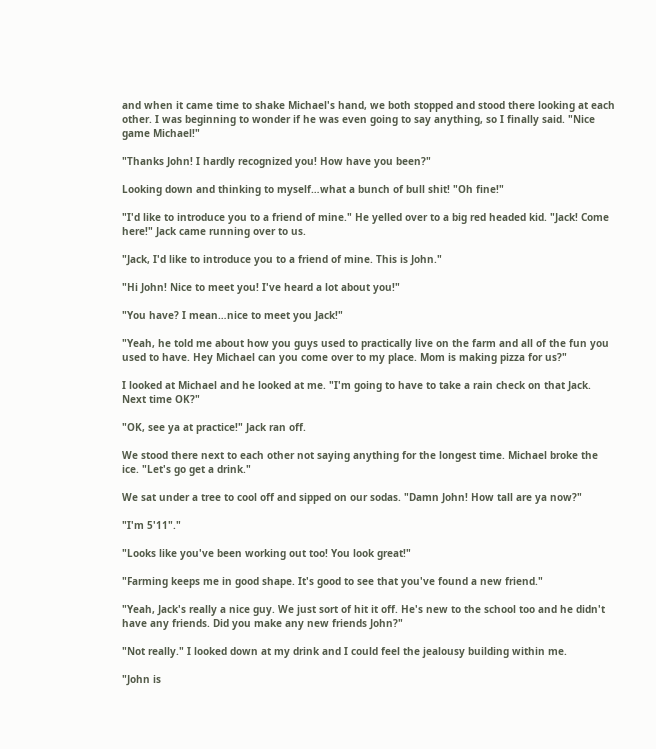and when it came time to shake Michael's hand, we both stopped and stood there looking at each other. I was beginning to wonder if he was even going to say anything, so I finally said. "Nice game Michael!"

"Thanks John! I hardly recognized you! How have you been?"

Looking down and thinking to myself…what a bunch of bull shit! "Oh fine!"

"I'd like to introduce you to a friend of mine." He yelled over to a big red headed kid. "Jack! Come here!" Jack came running over to us.

"Jack, I'd like to introduce you to a friend of mine. This is John."

"Hi John! Nice to meet you! I've heard a lot about you!"

"You have? I mean…nice to meet you Jack!"

"Yeah, he told me about how you guys used to practically live on the farm and all of the fun you used to have. Hey Michael can you come over to my place. Mom is making pizza for us?"

I looked at Michael and he looked at me. "I'm going to have to take a rain check on that Jack. Next time OK?"

"OK, see ya at practice!" Jack ran off.

We stood there next to each other not saying anything for the longest time. Michael broke the ice. "Let's go get a drink."

We sat under a tree to cool off and sipped on our sodas. "Damn John! How tall are ya now?"

"I'm 5'11"."

"Looks like you've been working out too! You look great!"

"Farming keeps me in good shape. It's good to see that you've found a new friend."

"Yeah, Jack's really a nice guy. We just sort of hit it off. He's new to the school too and he didn't have any friends. Did you make any new friends John?"

"Not really." I looked down at my drink and I could feel the jealousy building within me.

"John is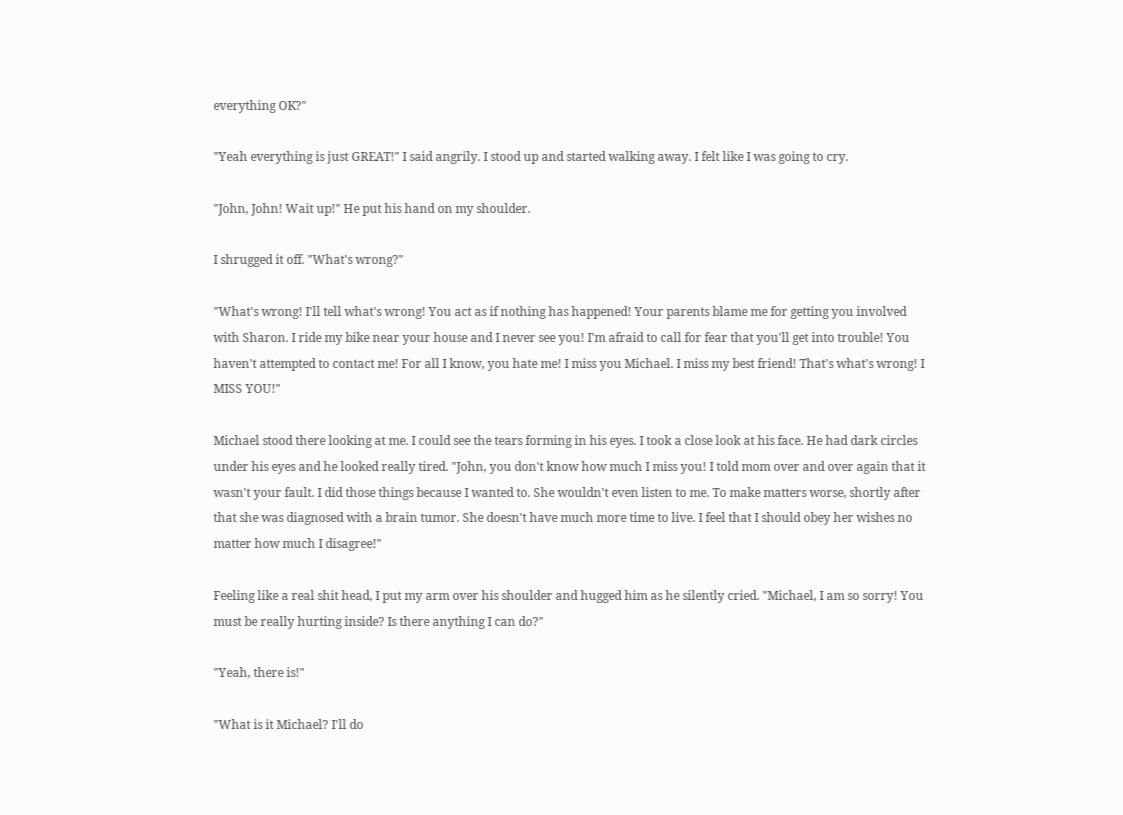everything OK?"

"Yeah everything is just GREAT!" I said angrily. I stood up and started walking away. I felt like I was going to cry.

"John, John! Wait up!" He put his hand on my shoulder.

I shrugged it off. "What's wrong?"

"What's wrong! I'll tell what's wrong! You act as if nothing has happened! Your parents blame me for getting you involved with Sharon. I ride my bike near your house and I never see you! I'm afraid to call for fear that you'll get into trouble! You haven't attempted to contact me! For all I know, you hate me! I miss you Michael. I miss my best friend! That's what's wrong! I MISS YOU!"

Michael stood there looking at me. I could see the tears forming in his eyes. I took a close look at his face. He had dark circles under his eyes and he looked really tired. "John, you don't know how much I miss you! I told mom over and over again that it wasn't your fault. I did those things because I wanted to. She wouldn't even listen to me. To make matters worse, shortly after that she was diagnosed with a brain tumor. She doesn't have much more time to live. I feel that I should obey her wishes no matter how much I disagree!"

Feeling like a real shit head, I put my arm over his shoulder and hugged him as he silently cried. "Michael, I am so sorry! You must be really hurting inside? Is there anything I can do?"

"Yeah, there is!"

"What is it Michael? I'll do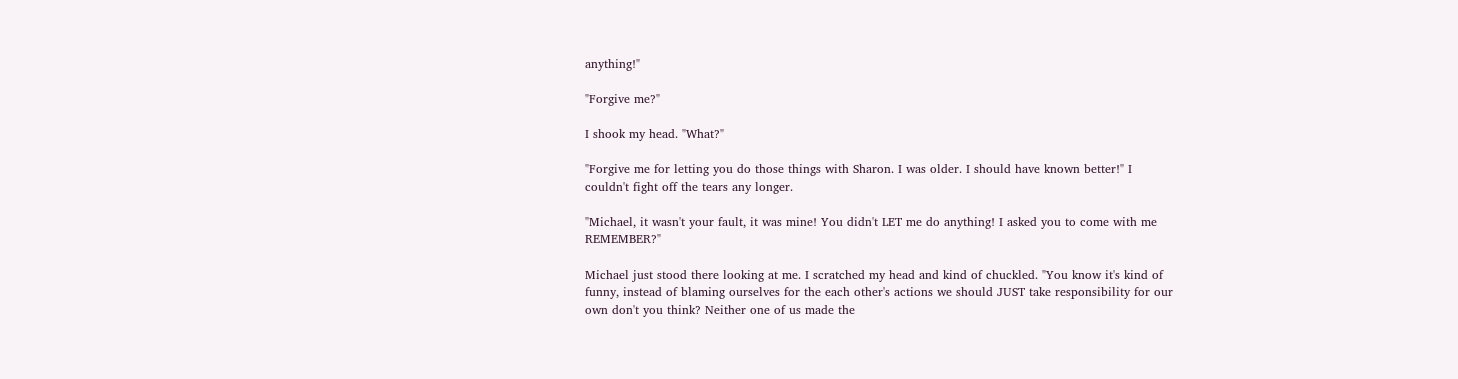anything!"

"Forgive me?"

I shook my head. "What?"

"Forgive me for letting you do those things with Sharon. I was older. I should have known better!" I couldn't fight off the tears any longer.

"Michael, it wasn't your fault, it was mine! You didn't LET me do anything! I asked you to come with me REMEMBER?"

Michael just stood there looking at me. I scratched my head and kind of chuckled. "You know it's kind of funny, instead of blaming ourselves for the each other's actions we should JUST take responsibility for our own don't you think? Neither one of us made the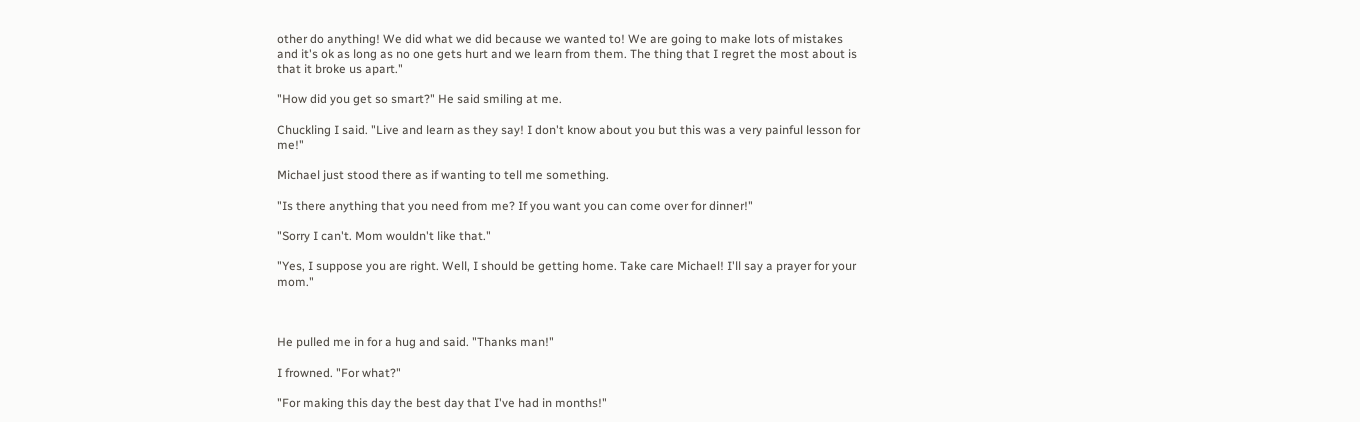other do anything! We did what we did because we wanted to! We are going to make lots of mistakes and it's ok as long as no one gets hurt and we learn from them. The thing that I regret the most about is that it broke us apart."

"How did you get so smart?" He said smiling at me.

Chuckling I said. "Live and learn as they say! I don't know about you but this was a very painful lesson for me!"

Michael just stood there as if wanting to tell me something.

"Is there anything that you need from me? If you want you can come over for dinner!"

"Sorry I can't. Mom wouldn't like that."

"Yes, I suppose you are right. Well, I should be getting home. Take care Michael! I'll say a prayer for your mom."



He pulled me in for a hug and said. "Thanks man!"

I frowned. "For what?"

"For making this day the best day that I've had in months!"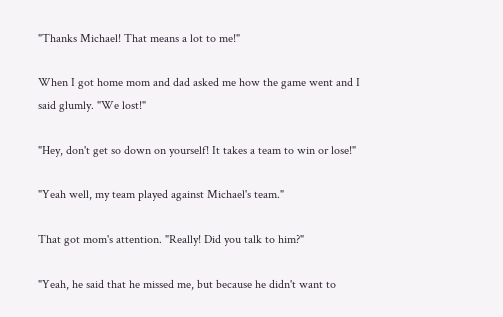"Thanks Michael! That means a lot to me!"

When I got home mom and dad asked me how the game went and I said glumly. "We lost!"

"Hey, don't get so down on yourself! It takes a team to win or lose!"

"Yeah well, my team played against Michael's team."

That got mom's attention. "Really! Did you talk to him?"

"Yeah, he said that he missed me, but because he didn't want to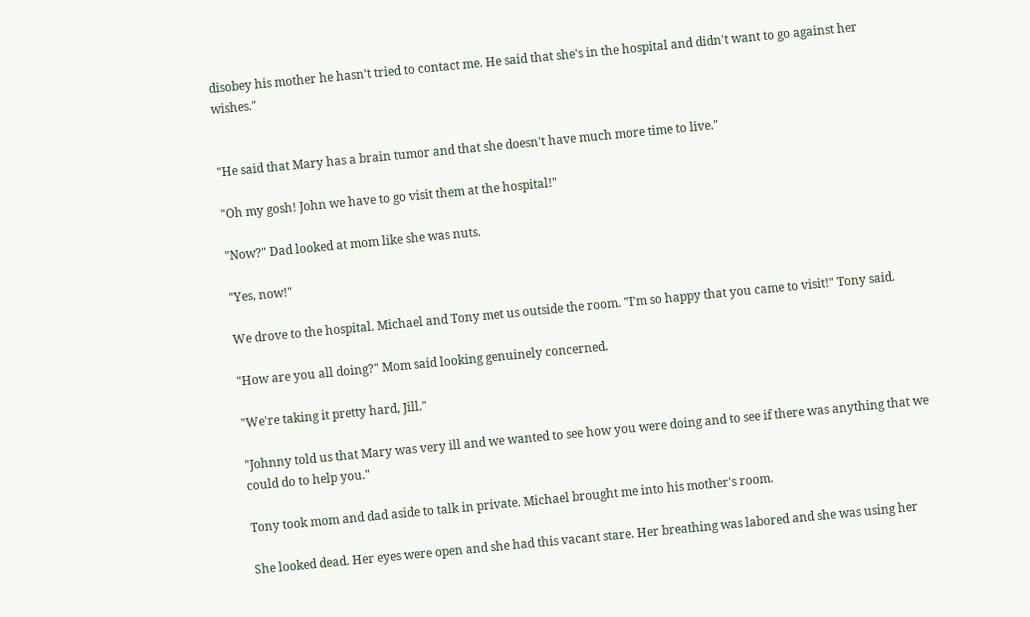disobey his mother he hasn't tried to contact me. He said that she's in the hospital and didn't want to go against her wishes."


"He said that Mary has a brain tumor and that she doesn't have much more time to live."

"Oh my gosh! John we have to go visit them at the hospital!"

"Now?" Dad looked at mom like she was nuts.

"Yes, now!"

We drove to the hospital. Michael and Tony met us outside the room. "I'm so happy that you came to visit!" Tony said.

"How are you all doing?" Mom said looking genuinely concerned.

"We're taking it pretty hard, Jill."

"Johnny told us that Mary was very ill and we wanted to see how you were doing and to see if there was anything that we could do to help you."

Tony took mom and dad aside to talk in private. Michael brought me into his mother's room.

She looked dead. Her eyes were open and she had this vacant stare. Her breathing was labored and she was using her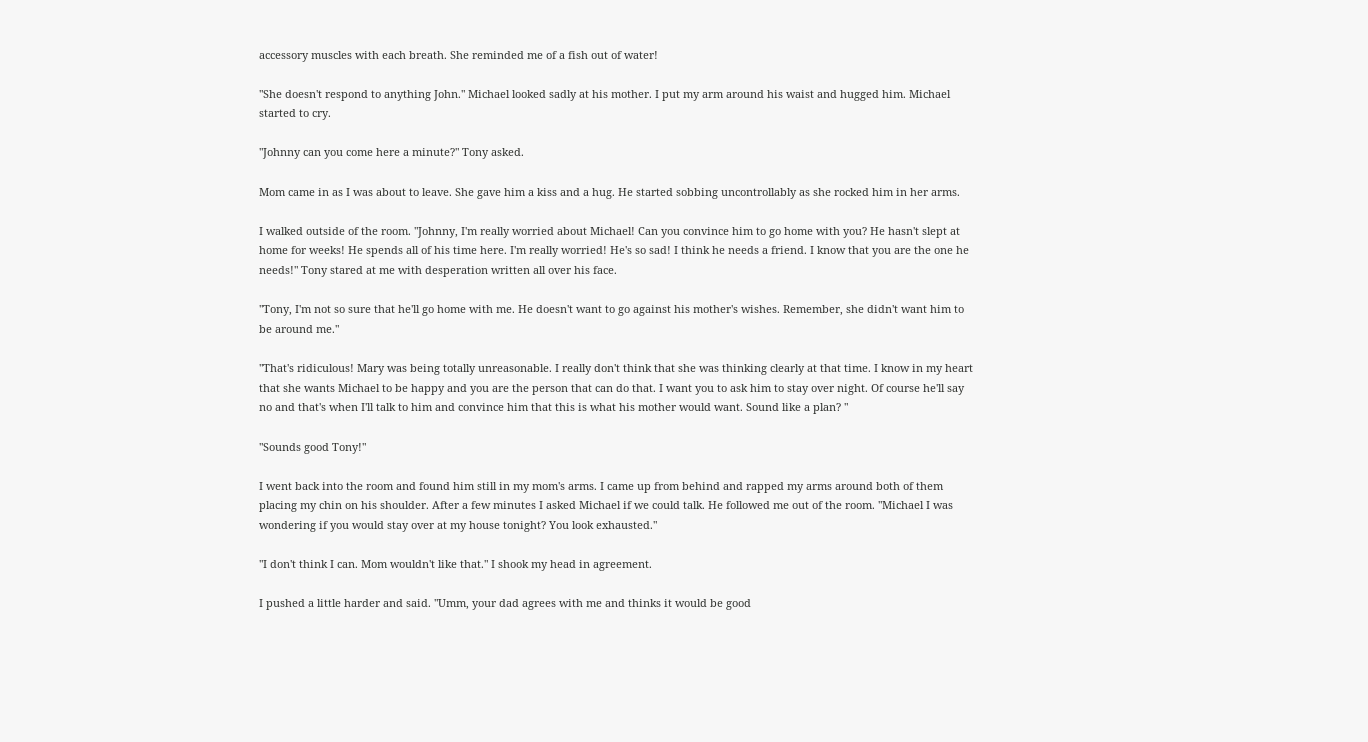accessory muscles with each breath. She reminded me of a fish out of water!

"She doesn't respond to anything John." Michael looked sadly at his mother. I put my arm around his waist and hugged him. Michael started to cry.

"Johnny can you come here a minute?" Tony asked.

Mom came in as I was about to leave. She gave him a kiss and a hug. He started sobbing uncontrollably as she rocked him in her arms.

I walked outside of the room. "Johnny, I'm really worried about Michael! Can you convince him to go home with you? He hasn't slept at home for weeks! He spends all of his time here. I'm really worried! He's so sad! I think he needs a friend. I know that you are the one he needs!" Tony stared at me with desperation written all over his face.

"Tony, I'm not so sure that he'll go home with me. He doesn't want to go against his mother's wishes. Remember, she didn't want him to be around me."

"That's ridiculous! Mary was being totally unreasonable. I really don't think that she was thinking clearly at that time. I know in my heart that she wants Michael to be happy and you are the person that can do that. I want you to ask him to stay over night. Of course he'll say no and that's when I'll talk to him and convince him that this is what his mother would want. Sound like a plan? "

"Sounds good Tony!"

I went back into the room and found him still in my mom's arms. I came up from behind and rapped my arms around both of them placing my chin on his shoulder. After a few minutes I asked Michael if we could talk. He followed me out of the room. "Michael I was wondering if you would stay over at my house tonight? You look exhausted."

"I don't think I can. Mom wouldn't like that." I shook my head in agreement.

I pushed a little harder and said. "Umm, your dad agrees with me and thinks it would be good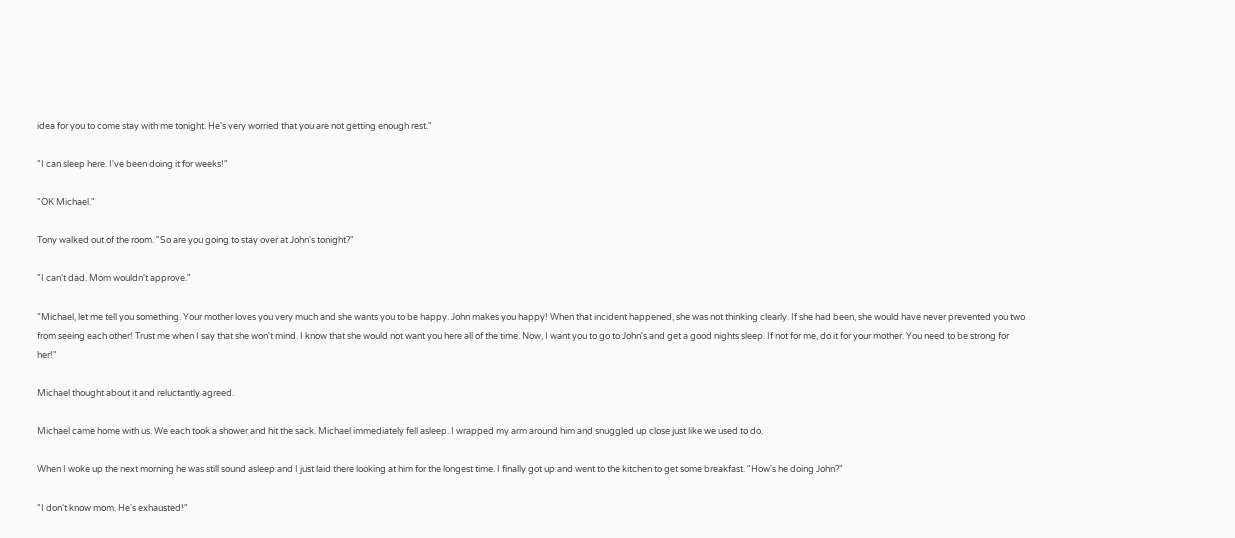idea for you to come stay with me tonight. He's very worried that you are not getting enough rest."

"I can sleep here. I've been doing it for weeks!"

"OK Michael."

Tony walked out of the room. "So are you going to stay over at John's tonight?"

"I can't dad. Mom wouldn't approve."

"Michael, let me tell you something. Your mother loves you very much and she wants you to be happy. John makes you happy! When that incident happened, she was not thinking clearly. If she had been, she would have never prevented you two from seeing each other! Trust me when I say that she won't mind. I know that she would not want you here all of the time. Now, I want you to go to John's and get a good nights sleep. If not for me, do it for your mother. You need to be strong for her!"

Michael thought about it and reluctantly agreed.

Michael came home with us. We each took a shower and hit the sack. Michael immediately fell asleep. I wrapped my arm around him and snuggled up close just like we used to do.

When I woke up the next morning he was still sound asleep and I just laid there looking at him for the longest time. I finally got up and went to the kitchen to get some breakfast. "How's he doing John?"

"I don't know mom. He's exhausted!"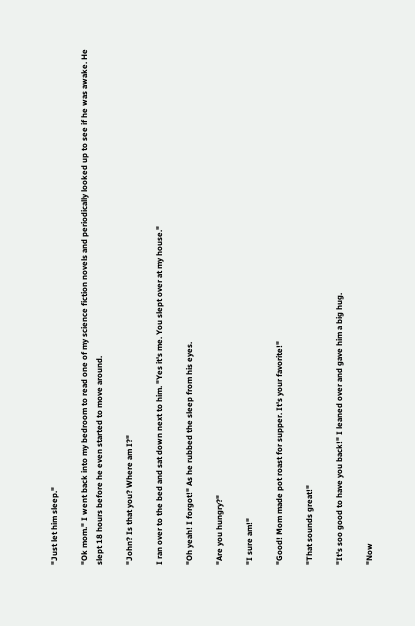"Just let him sleep."

"Ok mom." I went back into my bedroom to read one of my science fiction novels and periodically looked up to see if he was awake. He slept 18 hours before he even started to move around.

"John? Is that you? Where am I?"

I ran over to the bed and sat down next to him. "Yes it's me. You slept over at my house."

"Oh yeah! I forgot!" As he rubbed the sleep from his eyes.

"Are you hungry?"

"I sure am!"

"Good! Mom made pot roast for supper. It's your favorite!"

"That sounds great!"

"It's soo good to have you back!" I leaned over and gave him a big hug.

"Now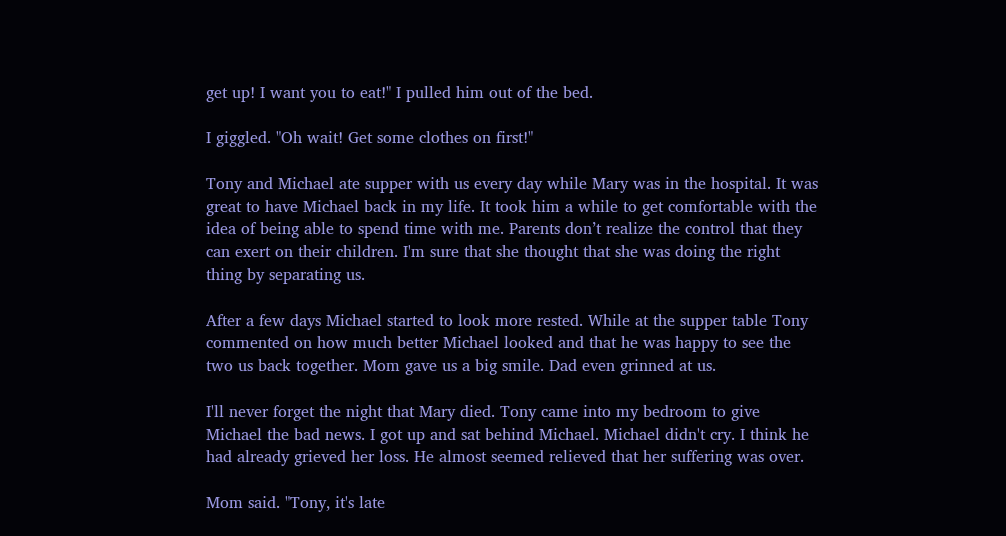get up! I want you to eat!" I pulled him out of the bed.

I giggled. "Oh wait! Get some clothes on first!"

Tony and Michael ate supper with us every day while Mary was in the hospital. It was great to have Michael back in my life. It took him a while to get comfortable with the idea of being able to spend time with me. Parents don’t realize the control that they can exert on their children. I'm sure that she thought that she was doing the right thing by separating us.

After a few days Michael started to look more rested. While at the supper table Tony commented on how much better Michael looked and that he was happy to see the two us back together. Mom gave us a big smile. Dad even grinned at us.

I'll never forget the night that Mary died. Tony came into my bedroom to give Michael the bad news. I got up and sat behind Michael. Michael didn't cry. I think he had already grieved her loss. He almost seemed relieved that her suffering was over.

Mom said. "Tony, it's late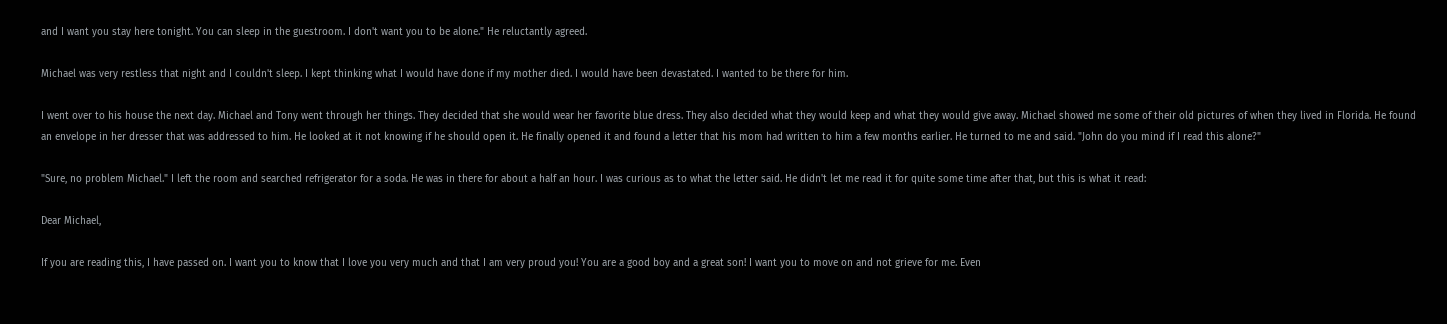and I want you stay here tonight. You can sleep in the guestroom. I don't want you to be alone." He reluctantly agreed.

Michael was very restless that night and I couldn't sleep. I kept thinking what I would have done if my mother died. I would have been devastated. I wanted to be there for him.

I went over to his house the next day. Michael and Tony went through her things. They decided that she would wear her favorite blue dress. They also decided what they would keep and what they would give away. Michael showed me some of their old pictures of when they lived in Florida. He found an envelope in her dresser that was addressed to him. He looked at it not knowing if he should open it. He finally opened it and found a letter that his mom had written to him a few months earlier. He turned to me and said. "John do you mind if I read this alone?"

"Sure, no problem Michael." I left the room and searched refrigerator for a soda. He was in there for about a half an hour. I was curious as to what the letter said. He didn't let me read it for quite some time after that, but this is what it read:

Dear Michael,

If you are reading this, I have passed on. I want you to know that I love you very much and that I am very proud you! You are a good boy and a great son! I want you to move on and not grieve for me. Even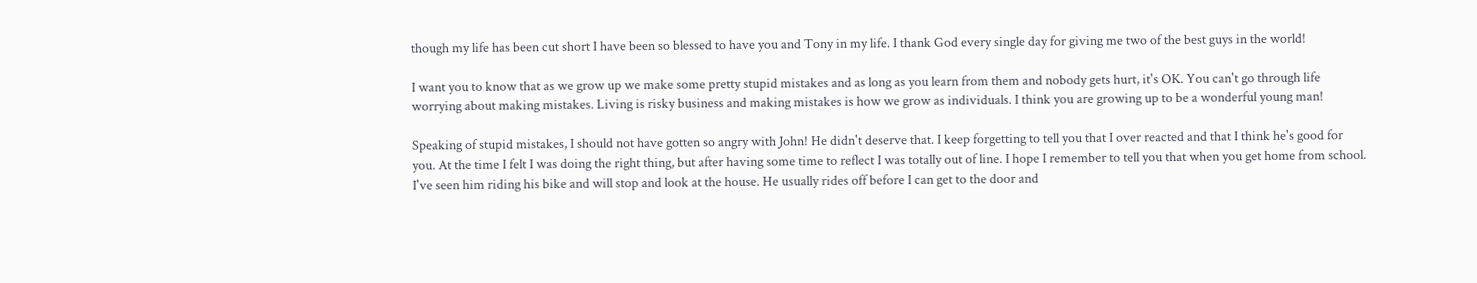though my life has been cut short I have been so blessed to have you and Tony in my life. I thank God every single day for giving me two of the best guys in the world!

I want you to know that as we grow up we make some pretty stupid mistakes and as long as you learn from them and nobody gets hurt, it's OK. You can't go through life worrying about making mistakes. Living is risky business and making mistakes is how we grow as individuals. I think you are growing up to be a wonderful young man!

Speaking of stupid mistakes, I should not have gotten so angry with John! He didn't deserve that. I keep forgetting to tell you that I over reacted and that I think he's good for you. At the time I felt I was doing the right thing, but after having some time to reflect I was totally out of line. I hope I remember to tell you that when you get home from school. I've seen him riding his bike and will stop and look at the house. He usually rides off before I can get to the door and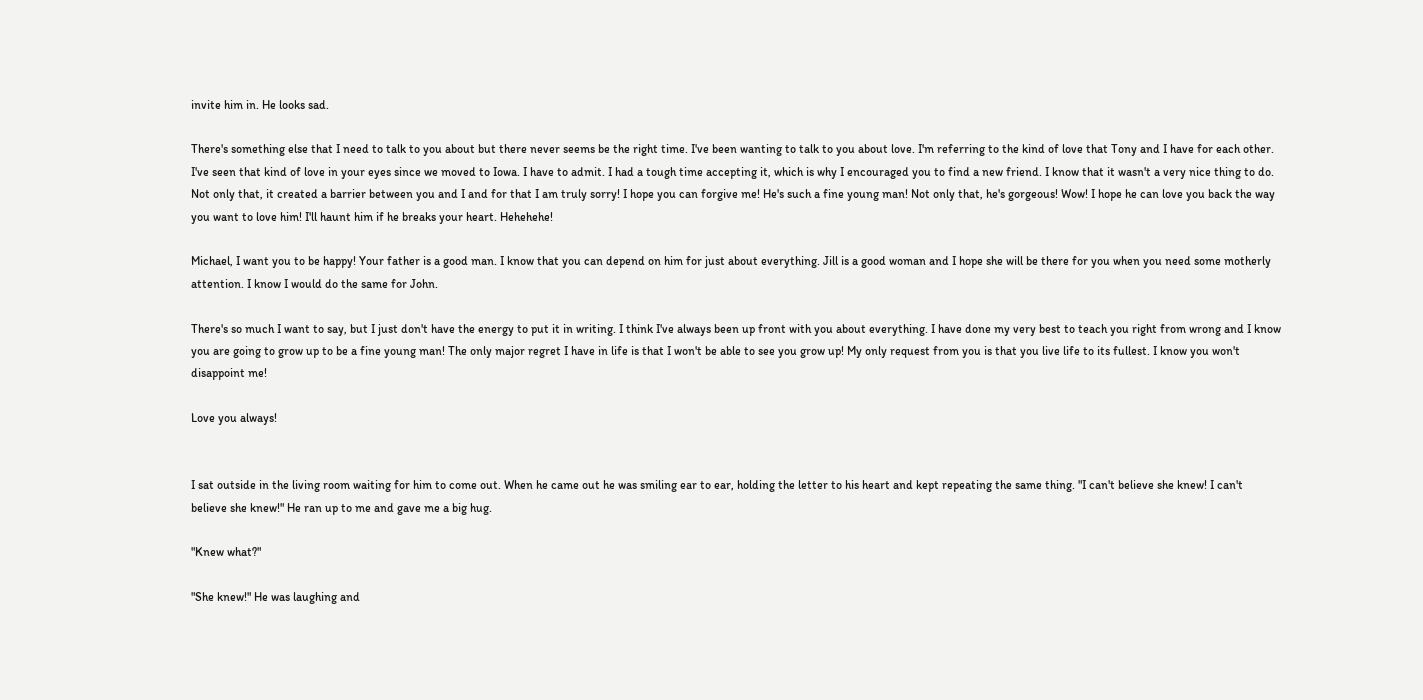invite him in. He looks sad.

There's something else that I need to talk to you about but there never seems be the right time. I've been wanting to talk to you about love. I'm referring to the kind of love that Tony and I have for each other. I've seen that kind of love in your eyes since we moved to Iowa. I have to admit. I had a tough time accepting it, which is why I encouraged you to find a new friend. I know that it wasn't a very nice thing to do. Not only that, it created a barrier between you and I and for that I am truly sorry! I hope you can forgive me! He's such a fine young man! Not only that, he's gorgeous! Wow! I hope he can love you back the way you want to love him! I'll haunt him if he breaks your heart. Hehehehe!

Michael, I want you to be happy! Your father is a good man. I know that you can depend on him for just about everything. Jill is a good woman and I hope she will be there for you when you need some motherly attention. I know I would do the same for John.

There's so much I want to say, but I just don't have the energy to put it in writing. I think I've always been up front with you about everything. I have done my very best to teach you right from wrong and I know you are going to grow up to be a fine young man! The only major regret I have in life is that I won't be able to see you grow up! My only request from you is that you live life to its fullest. I know you won't disappoint me!

Love you always!


I sat outside in the living room waiting for him to come out. When he came out he was smiling ear to ear, holding the letter to his heart and kept repeating the same thing. "I can't believe she knew! I can't believe she knew!" He ran up to me and gave me a big hug.

"Knew what?"

"She knew!" He was laughing and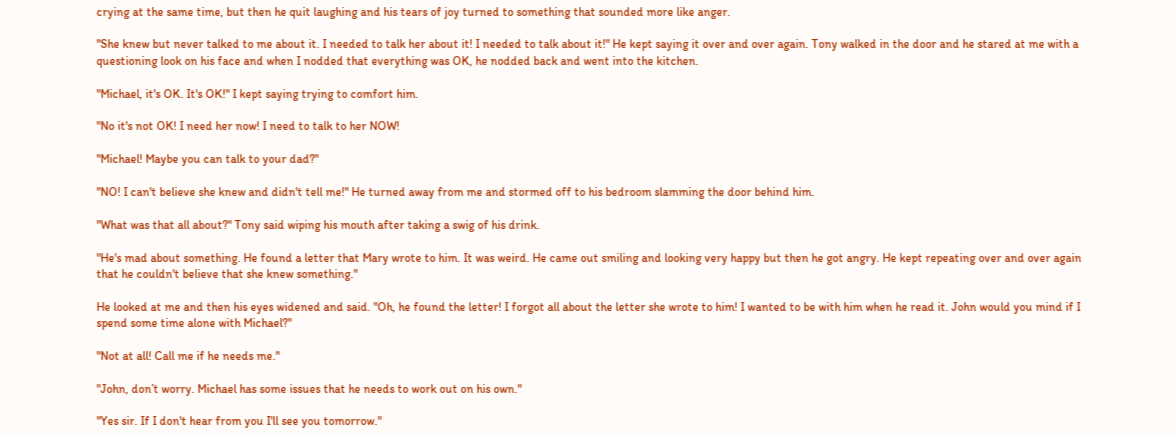crying at the same time, but then he quit laughing and his tears of joy turned to something that sounded more like anger.

"She knew but never talked to me about it. I needed to talk her about it! I needed to talk about it!" He kept saying it over and over again. Tony walked in the door and he stared at me with a questioning look on his face and when I nodded that everything was OK, he nodded back and went into the kitchen.

"Michael, it's OK. It's OK!" I kept saying trying to comfort him.

"No it's not OK! I need her now! I need to talk to her NOW!

"Michael! Maybe you can talk to your dad?"

"NO! I can't believe she knew and didn't tell me!" He turned away from me and stormed off to his bedroom slamming the door behind him.

"What was that all about?" Tony said wiping his mouth after taking a swig of his drink.

"He's mad about something. He found a letter that Mary wrote to him. It was weird. He came out smiling and looking very happy but then he got angry. He kept repeating over and over again that he couldn't believe that she knew something."

He looked at me and then his eyes widened and said. "Oh, he found the letter! I forgot all about the letter she wrote to him! I wanted to be with him when he read it. John would you mind if I spend some time alone with Michael?"

"Not at all! Call me if he needs me."

"John, don’t worry. Michael has some issues that he needs to work out on his own."

"Yes sir. If I don't hear from you I'll see you tomorrow."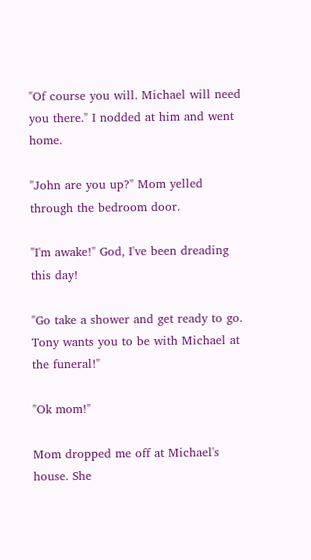"Of course you will. Michael will need you there." I nodded at him and went home.

"John are you up?" Mom yelled through the bedroom door.

"I'm awake!" God, I've been dreading this day!

"Go take a shower and get ready to go. Tony wants you to be with Michael at the funeral!"

"Ok mom!"

Mom dropped me off at Michael's house. She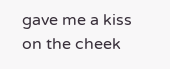gave me a kiss on the cheek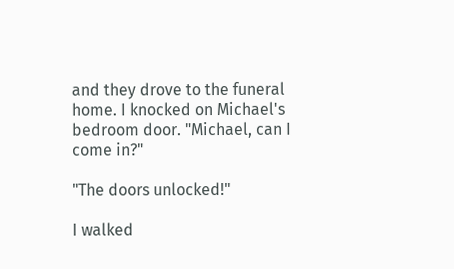and they drove to the funeral home. I knocked on Michael's bedroom door. "Michael, can I come in?"

"The doors unlocked!"

I walked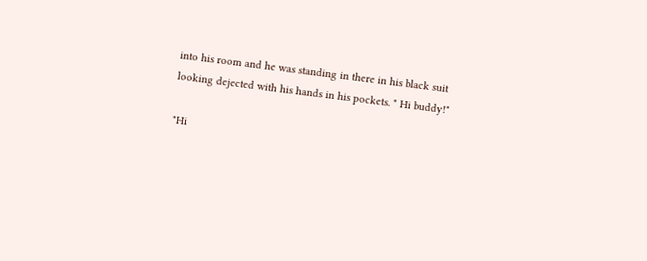into his room and he was standing in there in his black suit looking dejected with his hands in his pockets. " Hi buddy!"

"Hi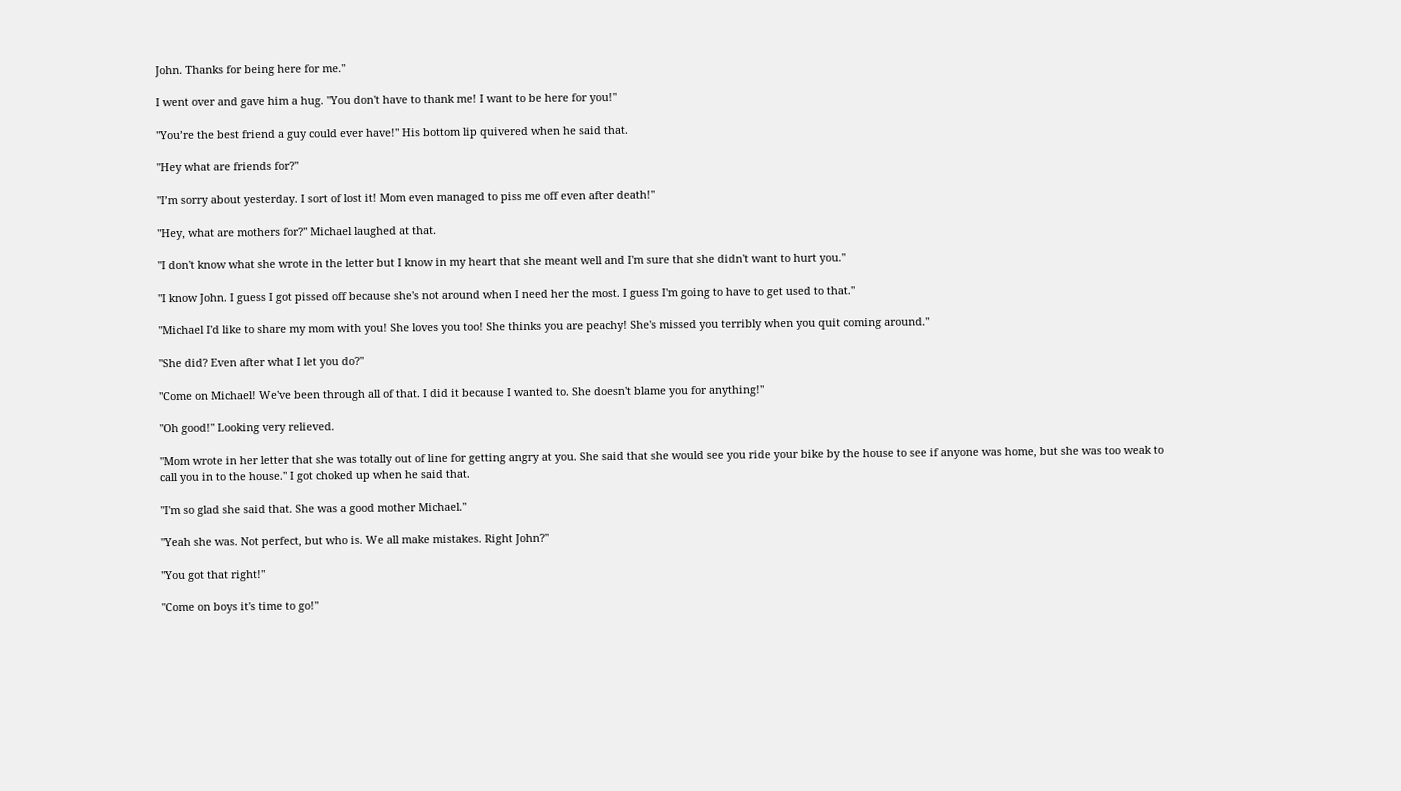John. Thanks for being here for me."

I went over and gave him a hug. "You don't have to thank me! I want to be here for you!"

"You’re the best friend a guy could ever have!" His bottom lip quivered when he said that.

"Hey what are friends for?"

"I’m sorry about yesterday. I sort of lost it! Mom even managed to piss me off even after death!"

"Hey, what are mothers for?" Michael laughed at that.

"I don't know what she wrote in the letter but I know in my heart that she meant well and I'm sure that she didn't want to hurt you."

"I know John. I guess I got pissed off because she's not around when I need her the most. I guess I'm going to have to get used to that."

"Michael I'd like to share my mom with you! She loves you too! She thinks you are peachy! She's missed you terribly when you quit coming around."

"She did? Even after what I let you do?"

"Come on Michael! We've been through all of that. I did it because I wanted to. She doesn't blame you for anything!"

"Oh good!" Looking very relieved.

"Mom wrote in her letter that she was totally out of line for getting angry at you. She said that she would see you ride your bike by the house to see if anyone was home, but she was too weak to call you in to the house." I got choked up when he said that.

"I'm so glad she said that. She was a good mother Michael."

"Yeah she was. Not perfect, but who is. We all make mistakes. Right John?"

"You got that right!"

"Come on boys it's time to go!"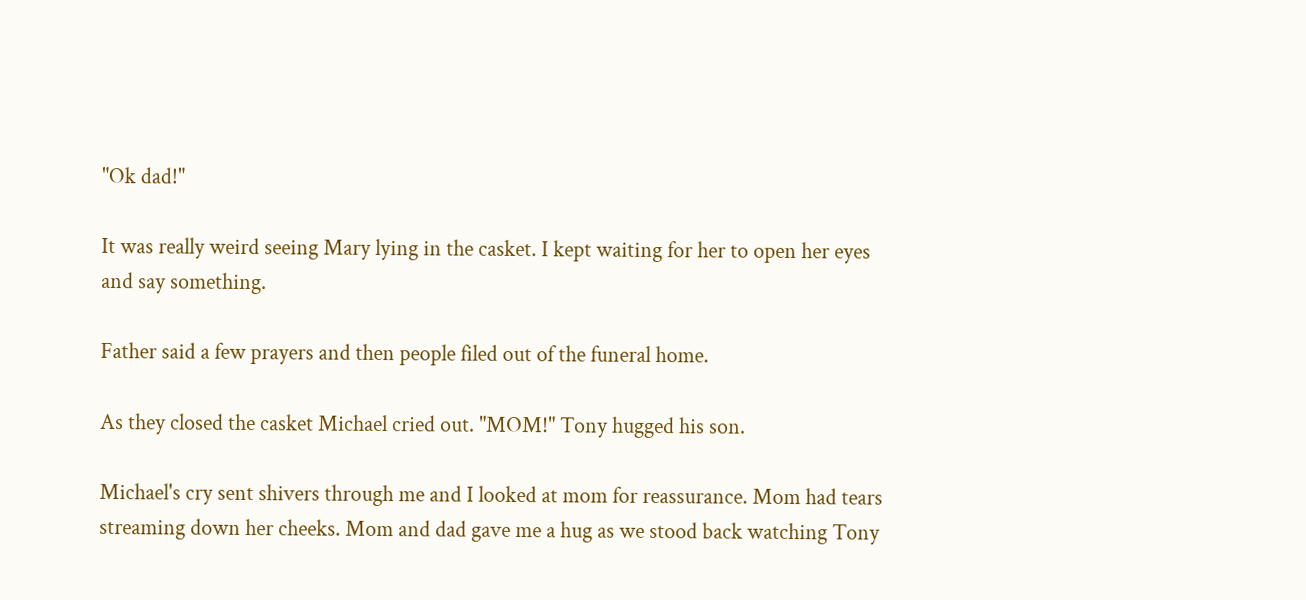"Ok dad!"

It was really weird seeing Mary lying in the casket. I kept waiting for her to open her eyes and say something.

Father said a few prayers and then people filed out of the funeral home.

As they closed the casket Michael cried out. "MOM!" Tony hugged his son.

Michael's cry sent shivers through me and I looked at mom for reassurance. Mom had tears streaming down her cheeks. Mom and dad gave me a hug as we stood back watching Tony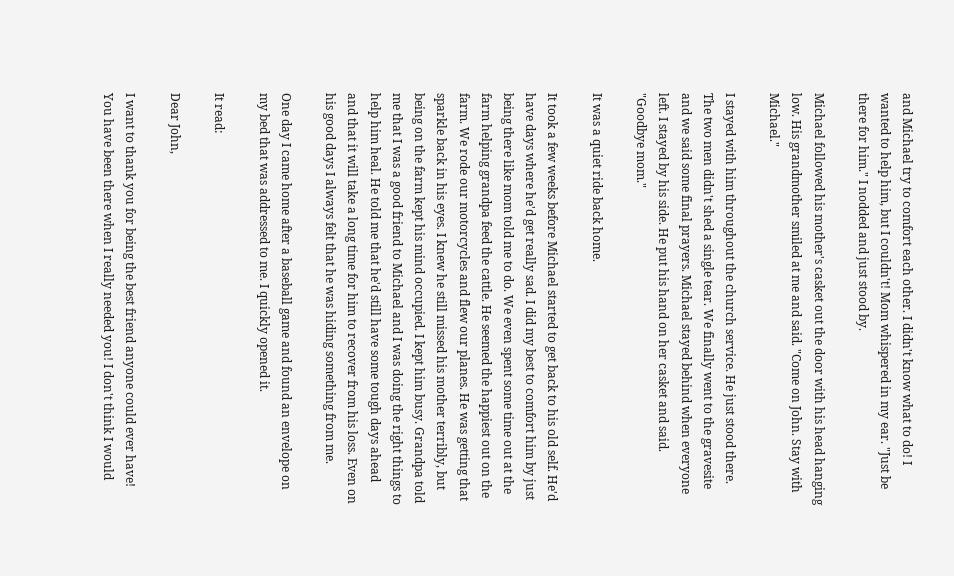and Michael try to comfort each other. I didn't know what to do! I wanted to help him, but I couldn't! Mom whispered in my ear. "Just be there for him." I nodded and just stood by.

Michael followed his mother's casket out the door with his head hanging low. His grandmother smiled at me and said. "Come on John. Stay with Michael."

I stayed with him throughout the church service. He just stood there. The two men didn't shed a single tear. We finally went to the gravesite and we said some final prayers. Michael stayed behind when everyone left. I stayed by his side. He put his hand on her casket and said. "Goodbye mom."

It was a quiet ride back home.

It took a few weeks before Michael started to get back to his old self. He'd have days where he'd get really sad. I did my best to comfort him by just being there like mom told me to do. We even spent some time out at the farm helping grandpa feed the cattle. He seemed the happiest out on the farm. We rode our motorcycles and flew our planes. He was getting that sparkle back in his eyes. I knew he still missed his mother terribly, but being on the farm kept his mind occupied. I kept him busy. Grandpa told me that I was a good friend to Michael and I was doing the right things to help him heal. He told me that he'd still have some tough days ahead and that it will take a long time for him to recover from his loss. Even on his good days I always felt that he was hiding something from me.

One day I came home after a baseball game and found an envelope on my bed that was addressed to me. I quickly opened it.

It read:

Dear John,

I want to thank you for being the best friend anyone could ever have! You have been there when I really needed you! I don't think I would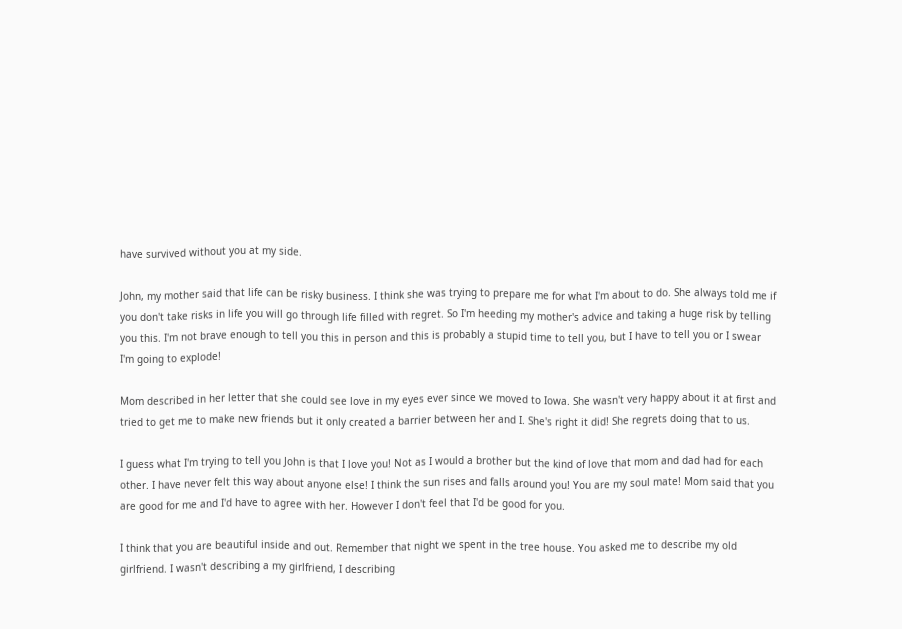have survived without you at my side.

John, my mother said that life can be risky business. I think she was trying to prepare me for what I'm about to do. She always told me if you don't take risks in life you will go through life filled with regret. So I'm heeding my mother's advice and taking a huge risk by telling you this. I'm not brave enough to tell you this in person and this is probably a stupid time to tell you, but I have to tell you or I swear I'm going to explode!

Mom described in her letter that she could see love in my eyes ever since we moved to Iowa. She wasn't very happy about it at first and tried to get me to make new friends but it only created a barrier between her and I. She's right it did! She regrets doing that to us.

I guess what I'm trying to tell you John is that I love you! Not as I would a brother but the kind of love that mom and dad had for each other. I have never felt this way about anyone else! I think the sun rises and falls around you! You are my soul mate! Mom said that you are good for me and I'd have to agree with her. However I don't feel that I'd be good for you.

I think that you are beautiful inside and out. Remember that night we spent in the tree house. You asked me to describe my old girlfriend. I wasn't describing a my girlfriend, I describing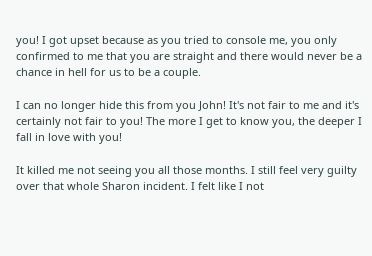you! I got upset because as you tried to console me, you only confirmed to me that you are straight and there would never be a chance in hell for us to be a couple.

I can no longer hide this from you John! It's not fair to me and it's certainly not fair to you! The more I get to know you, the deeper I fall in love with you!

It killed me not seeing you all those months. I still feel very guilty over that whole Sharon incident. I felt like I not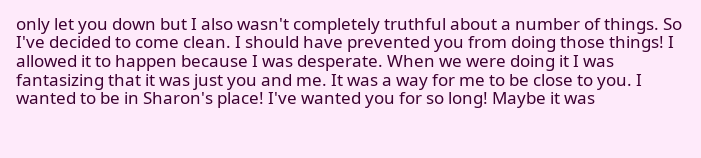only let you down but I also wasn't completely truthful about a number of things. So I've decided to come clean. I should have prevented you from doing those things! I allowed it to happen because I was desperate. When we were doing it I was fantasizing that it was just you and me. It was a way for me to be close to you. I wanted to be in Sharon's place! I've wanted you for so long! Maybe it was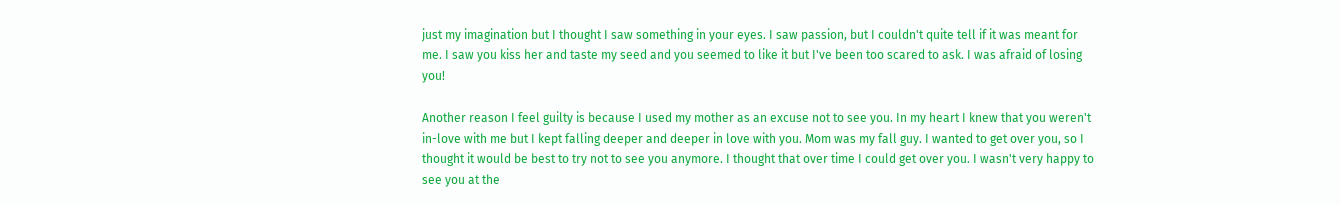just my imagination but I thought I saw something in your eyes. I saw passion, but I couldn't quite tell if it was meant for me. I saw you kiss her and taste my seed and you seemed to like it but I've been too scared to ask. I was afraid of losing you!

Another reason I feel guilty is because I used my mother as an excuse not to see you. In my heart I knew that you weren't in-love with me but I kept falling deeper and deeper in love with you. Mom was my fall guy. I wanted to get over you, so I thought it would be best to try not to see you anymore. I thought that over time I could get over you. I wasn't very happy to see you at the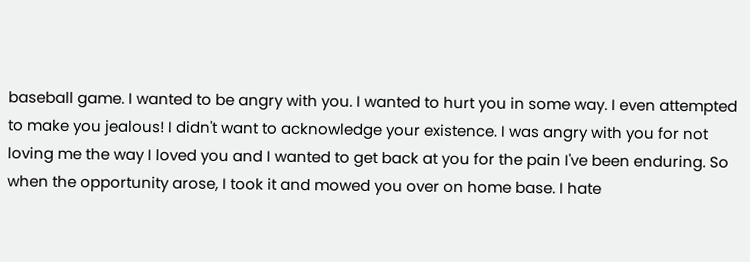baseball game. I wanted to be angry with you. I wanted to hurt you in some way. I even attempted to make you jealous! I didn't want to acknowledge your existence. I was angry with you for not loving me the way I loved you and I wanted to get back at you for the pain I've been enduring. So when the opportunity arose, I took it and mowed you over on home base. I hate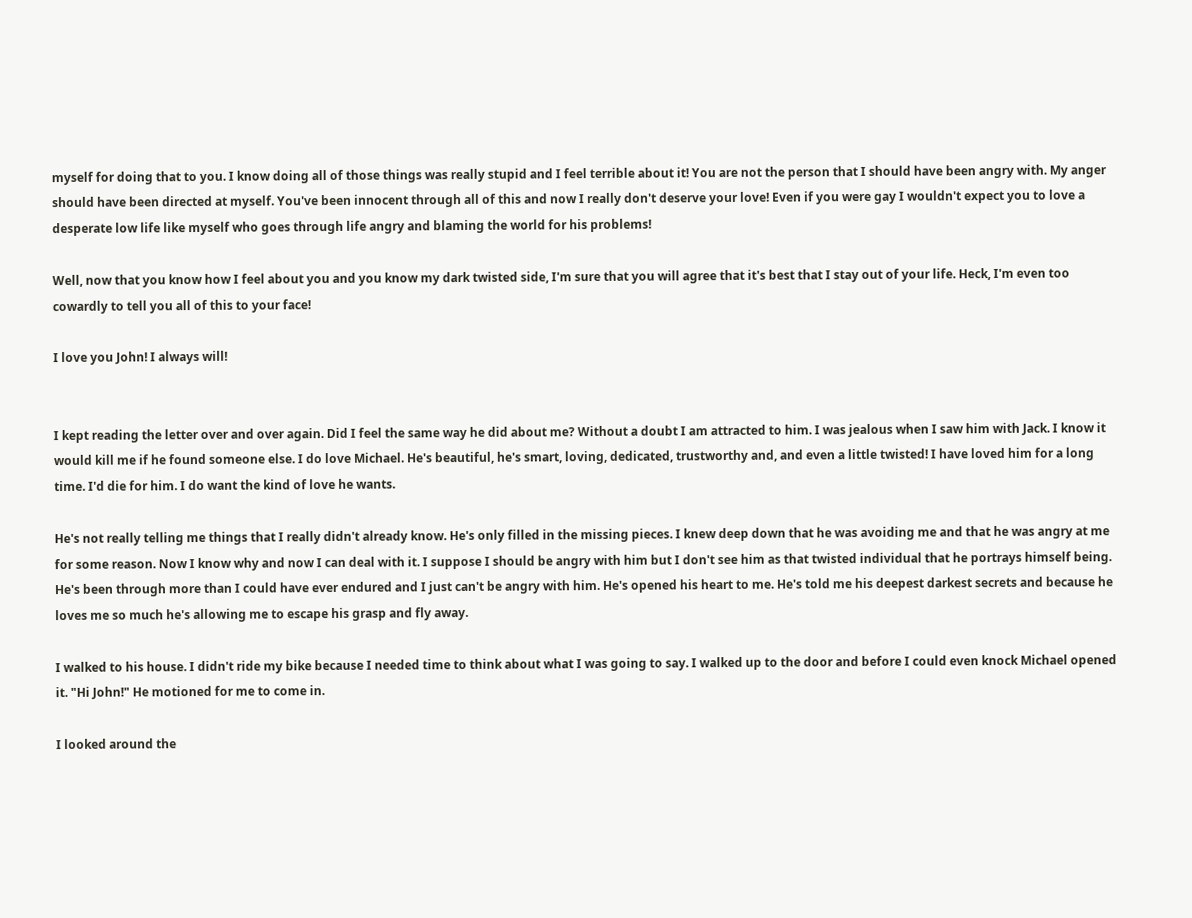myself for doing that to you. I know doing all of those things was really stupid and I feel terrible about it! You are not the person that I should have been angry with. My anger should have been directed at myself. You've been innocent through all of this and now I really don't deserve your love! Even if you were gay I wouldn't expect you to love a desperate low life like myself who goes through life angry and blaming the world for his problems!

Well, now that you know how I feel about you and you know my dark twisted side, I'm sure that you will agree that it's best that I stay out of your life. Heck, I'm even too cowardly to tell you all of this to your face!

I love you John! I always will!


I kept reading the letter over and over again. Did I feel the same way he did about me? Without a doubt I am attracted to him. I was jealous when I saw him with Jack. I know it would kill me if he found someone else. I do love Michael. He's beautiful, he's smart, loving, dedicated, trustworthy and, and even a little twisted! I have loved him for a long time. I'd die for him. I do want the kind of love he wants.

He's not really telling me things that I really didn't already know. He's only filled in the missing pieces. I knew deep down that he was avoiding me and that he was angry at me for some reason. Now I know why and now I can deal with it. I suppose I should be angry with him but I don't see him as that twisted individual that he portrays himself being. He's been through more than I could have ever endured and I just can't be angry with him. He's opened his heart to me. He's told me his deepest darkest secrets and because he loves me so much he's allowing me to escape his grasp and fly away.

I walked to his house. I didn't ride my bike because I needed time to think about what I was going to say. I walked up to the door and before I could even knock Michael opened it. "Hi John!" He motioned for me to come in.

I looked around the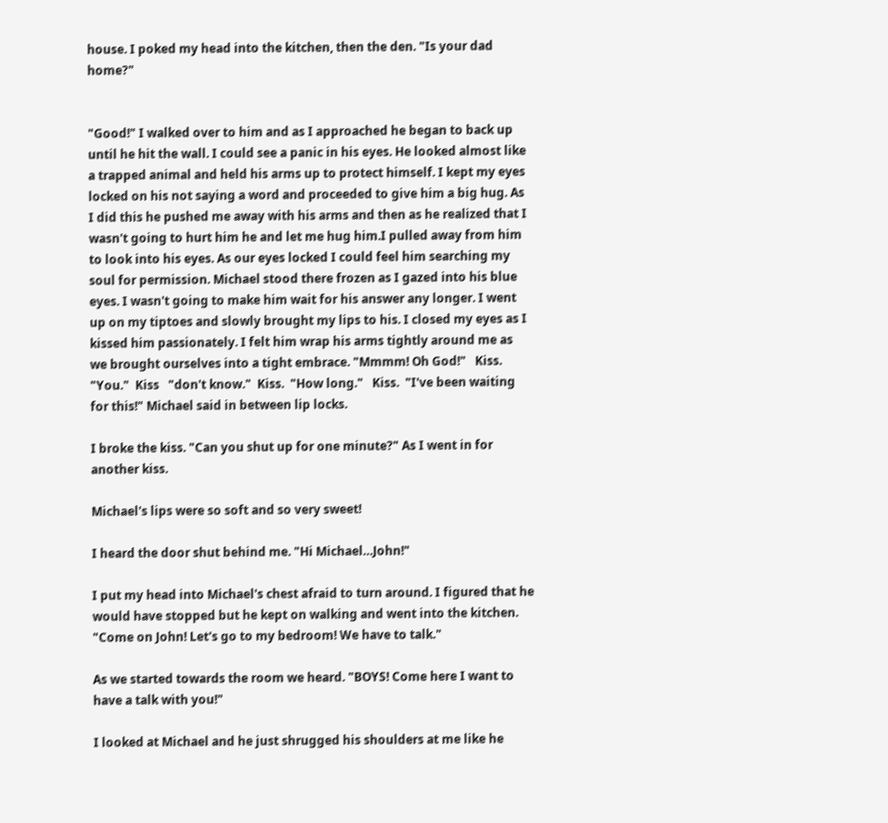house. I poked my head into the kitchen, then the den. "Is your dad home?"


"Good!" I walked over to him and as I approached he began to back up until he hit the wall. I could see a panic in his eyes. He looked almost like a trapped animal and held his arms up to protect himself. I kept my eyes locked on his not saying a word and proceeded to give him a big hug. As I did this he pushed me away with his arms and then as he realized that I wasn't going to hurt him he and let me hug him.I pulled away from him to look into his eyes. As our eyes locked I could feel him searching my soul for permission. Michael stood there frozen as I gazed into his blue eyes. I wasn't going to make him wait for his answer any longer. I went up on my tiptoes and slowly brought my lips to his. I closed my eyes as I kissed him passionately. I felt him wrap his arms tightly around me as we brought ourselves into a tight embrace. "Mmmm! Oh God!"   Kiss.  "You."  Kiss   "don't know."  Kiss.  "How long."   Kiss.  "I've been waiting for this!" Michael said in between lip locks.

I broke the kiss. "Can you shut up for one minute?" As I went in for another kiss.

Michael's lips were so soft and so very sweet!

I heard the door shut behind me. "Hi Michael…John!"

I put my head into Michael's chest afraid to turn around. I figured that he would have stopped but he kept on walking and went into the kitchen. "Come on John! Let's go to my bedroom! We have to talk."

As we started towards the room we heard. "BOYS! Come here I want to have a talk with you!"

I looked at Michael and he just shrugged his shoulders at me like he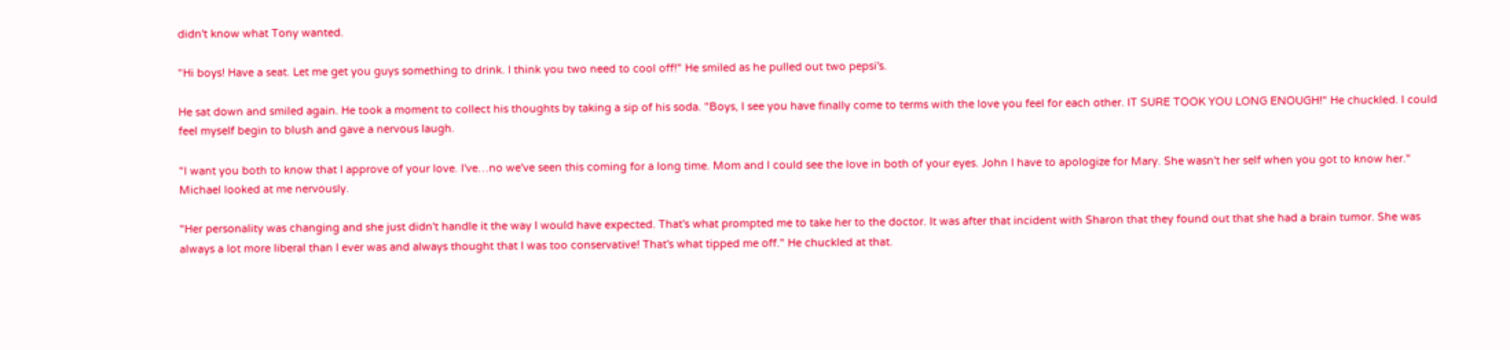didn't know what Tony wanted.

"Hi boys! Have a seat. Let me get you guys something to drink. I think you two need to cool off!" He smiled as he pulled out two pepsi's.

He sat down and smiled again. He took a moment to collect his thoughts by taking a sip of his soda. "Boys, I see you have finally come to terms with the love you feel for each other. IT SURE TOOK YOU LONG ENOUGH!" He chuckled. I could feel myself begin to blush and gave a nervous laugh.

"I want you both to know that I approve of your love. I've…no we've seen this coming for a long time. Mom and I could see the love in both of your eyes. John I have to apologize for Mary. She wasn't her self when you got to know her." Michael looked at me nervously.

"Her personality was changing and she just didn't handle it the way I would have expected. That's what prompted me to take her to the doctor. It was after that incident with Sharon that they found out that she had a brain tumor. She was always a lot more liberal than I ever was and always thought that I was too conservative! That's what tipped me off." He chuckled at that.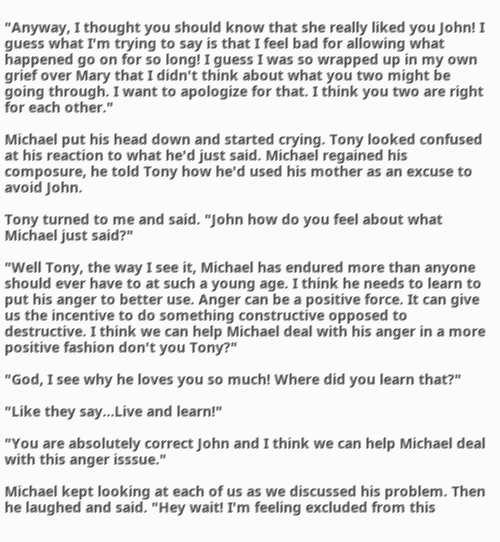"Anyway, I thought you should know that she really liked you John! I guess what I'm trying to say is that I feel bad for allowing what happened go on for so long! I guess I was so wrapped up in my own grief over Mary that I didn't think about what you two might be going through. I want to apologize for that. I think you two are right for each other."

Michael put his head down and started crying. Tony looked confused at his reaction to what he'd just said. Michael regained his composure, he told Tony how he'd used his mother as an excuse to avoid John.

Tony turned to me and said. "John how do you feel about what Michael just said?"

"Well Tony, the way I see it, Michael has endured more than anyone should ever have to at such a young age. I think he needs to learn to put his anger to better use. Anger can be a positive force. It can give us the incentive to do something constructive opposed to destructive. I think we can help Michael deal with his anger in a more positive fashion don't you Tony?"

"God, I see why he loves you so much! Where did you learn that?"

"Like they say…Live and learn!"

"You are absolutely correct John and I think we can help Michael deal with this anger isssue."

Michael kept looking at each of us as we discussed his problem. Then he laughed and said. "Hey wait! I'm feeling excluded from this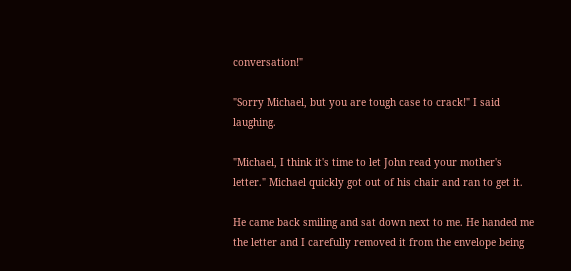conversation!"

"Sorry Michael, but you are tough case to crack!" I said laughing.

"Michael, I think it's time to let John read your mother's letter." Michael quickly got out of his chair and ran to get it.

He came back smiling and sat down next to me. He handed me the letter and I carefully removed it from the envelope being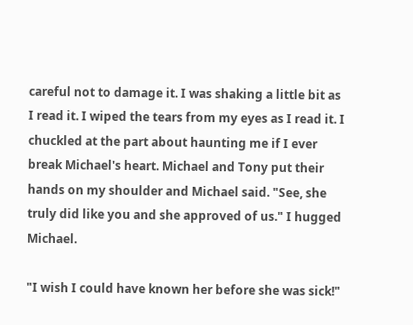careful not to damage it. I was shaking a little bit as I read it. I wiped the tears from my eyes as I read it. I chuckled at the part about haunting me if I ever break Michael's heart. Michael and Tony put their hands on my shoulder and Michael said. "See, she truly did like you and she approved of us." I hugged Michael.

"I wish I could have known her before she was sick!"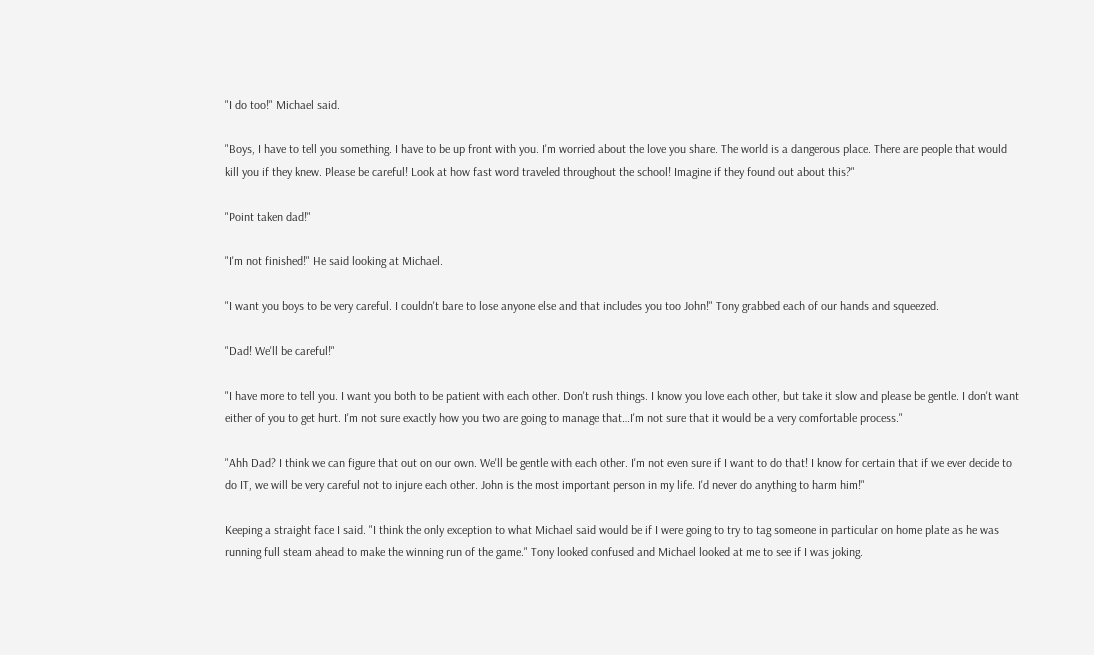"I do too!" Michael said.

"Boys, I have to tell you something. I have to be up front with you. I'm worried about the love you share. The world is a dangerous place. There are people that would kill you if they knew. Please be careful! Look at how fast word traveled throughout the school! Imagine if they found out about this?"

"Point taken dad!"

"I'm not finished!" He said looking at Michael.

"I want you boys to be very careful. I couldn't bare to lose anyone else and that includes you too John!" Tony grabbed each of our hands and squeezed.

"Dad! We'll be careful!"

"I have more to tell you. I want you both to be patient with each other. Don't rush things. I know you love each other, but take it slow and please be gentle. I don't want either of you to get hurt. I'm not sure exactly how you two are going to manage that…I'm not sure that it would be a very comfortable process."

"Ahh Dad? I think we can figure that out on our own. We'll be gentle with each other. I'm not even sure if I want to do that! I know for certain that if we ever decide to do IT, we will be very careful not to injure each other. John is the most important person in my life. I'd never do anything to harm him!"

Keeping a straight face I said. "I think the only exception to what Michael said would be if I were going to try to tag someone in particular on home plate as he was running full steam ahead to make the winning run of the game." Tony looked confused and Michael looked at me to see if I was joking.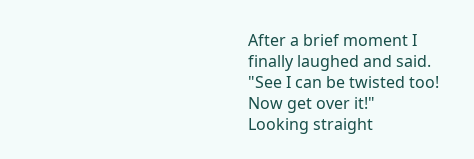After a brief moment I finally laughed and said. "See I can be twisted too! Now get over it!" Looking straight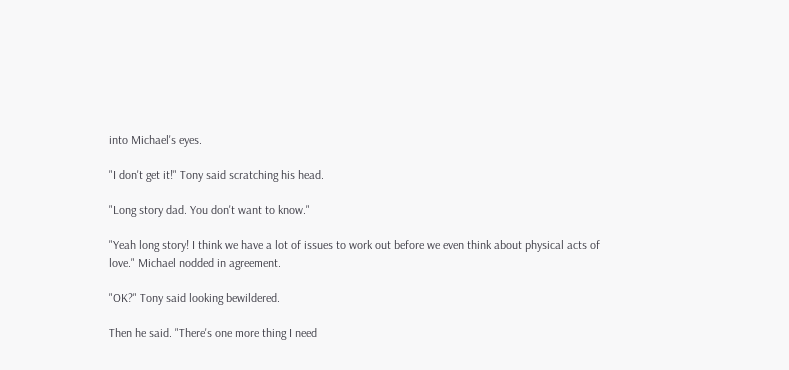into Michael's eyes.

"I don't get it!" Tony said scratching his head.

"Long story dad. You don't want to know."

"Yeah long story! I think we have a lot of issues to work out before we even think about physical acts of love." Michael nodded in agreement.

"OK?" Tony said looking bewildered.

Then he said. "There's one more thing I need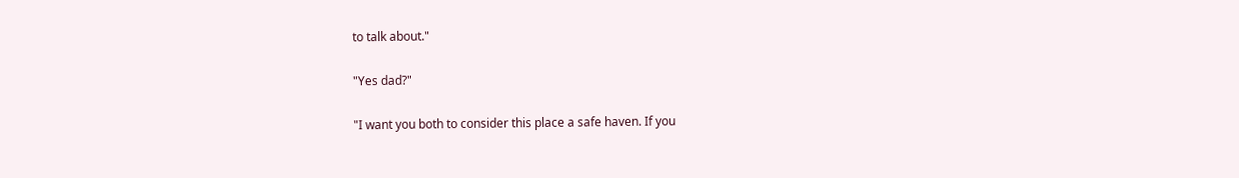to talk about."

"Yes dad?"

"I want you both to consider this place a safe haven. If you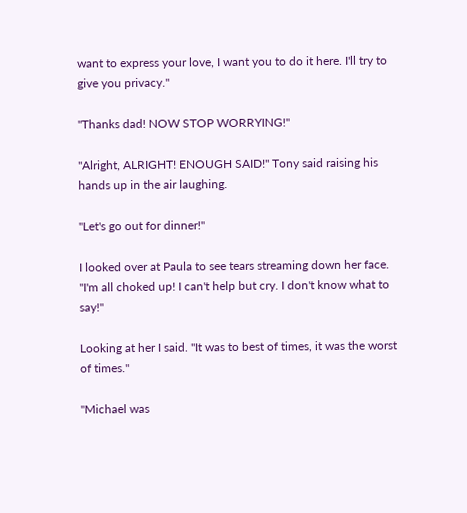want to express your love, I want you to do it here. I'll try to give you privacy."

"Thanks dad! NOW STOP WORRYING!"

"Alright, ALRIGHT! ENOUGH SAID!" Tony said raising his hands up in the air laughing.

"Let's go out for dinner!"

I looked over at Paula to see tears streaming down her face. "I'm all choked up! I can't help but cry. I don't know what to say!"

Looking at her I said. "It was to best of times, it was the worst of times."

"Michael was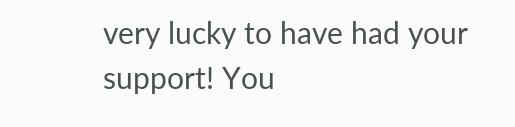very lucky to have had your support! You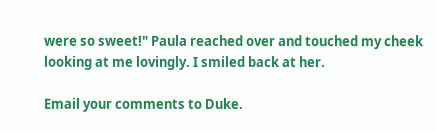were so sweet!" Paula reached over and touched my cheek looking at me lovingly. I smiled back at her.

Email your comments to Duke.